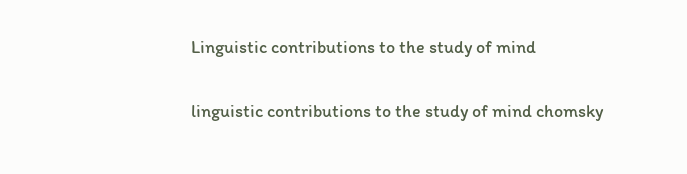Linguistic contributions to the study of mind

linguistic contributions to the study of mind chomsky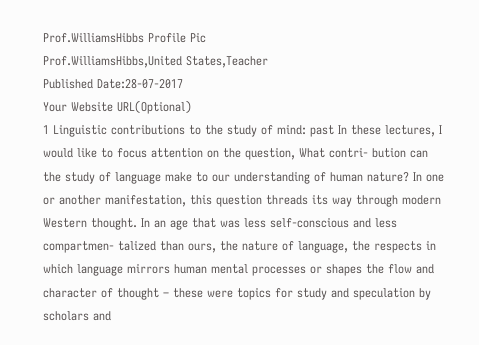Prof.WilliamsHibbs Profile Pic
Prof.WilliamsHibbs,United States,Teacher
Published Date:28-07-2017
Your Website URL(Optional)
1 Linguistic contributions to the study of mind: past In these lectures, I would like to focus attention on the question, What contri- bution can the study of language make to our understanding of human nature? In one or another manifestation, this question threads its way through modern Western thought. In an age that was less self-conscious and less compartmen- talized than ours, the nature of language, the respects in which language mirrors human mental processes or shapes the flow and character of thought – these were topics for study and speculation by scholars and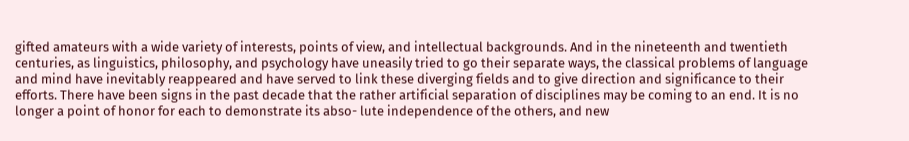gifted amateurs with a wide variety of interests, points of view, and intellectual backgrounds. And in the nineteenth and twentieth centuries, as linguistics, philosophy, and psychology have uneasily tried to go their separate ways, the classical problems of language and mind have inevitably reappeared and have served to link these diverging fields and to give direction and significance to their efforts. There have been signs in the past decade that the rather artificial separation of disciplines may be coming to an end. It is no longer a point of honor for each to demonstrate its abso- lute independence of the others, and new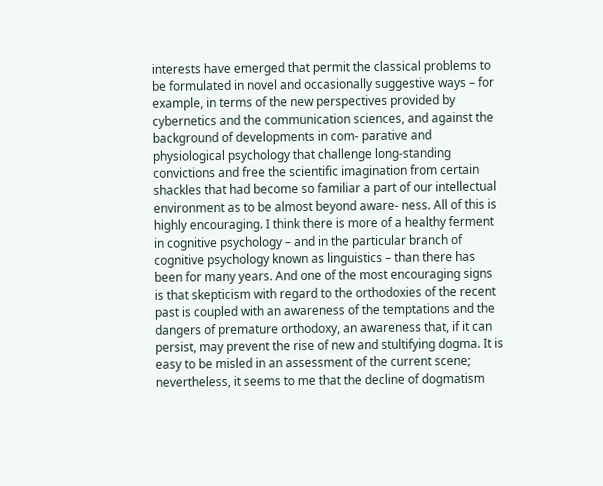interests have emerged that permit the classical problems to be formulated in novel and occasionally suggestive ways – for example, in terms of the new perspectives provided by cybernetics and the communication sciences, and against the background of developments in com- parative and physiological psychology that challenge long-standing convictions and free the scientific imagination from certain shackles that had become so familiar a part of our intellectual environment as to be almost beyond aware- ness. All of this is highly encouraging. I think there is more of a healthy ferment in cognitive psychology – and in the particular branch of cognitive psychology known as linguistics – than there has been for many years. And one of the most encouraging signs is that skepticism with regard to the orthodoxies of the recent past is coupled with an awareness of the temptations and the dangers of premature orthodoxy, an awareness that, if it can persist, may prevent the rise of new and stultifying dogma. It is easy to be misled in an assessment of the current scene; nevertheless, it seems to me that the decline of dogmatism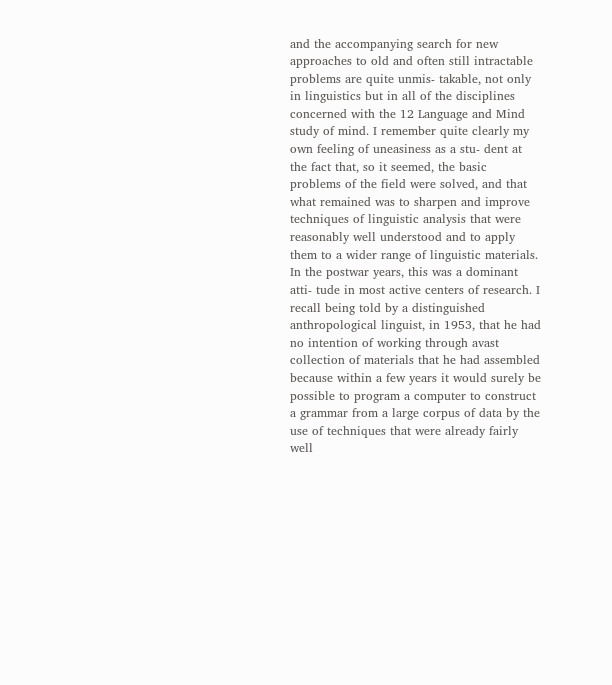and the accompanying search for new approaches to old and often still intractable problems are quite unmis- takable, not only in linguistics but in all of the disciplines concerned with the 12 Language and Mind study of mind. I remember quite clearly my own feeling of uneasiness as a stu- dent at the fact that, so it seemed, the basic problems of the field were solved, and that what remained was to sharpen and improve techniques of linguistic analysis that were reasonably well understood and to apply them to a wider range of linguistic materials. In the postwar years, this was a dominant atti- tude in most active centers of research. I recall being told by a distinguished anthropological linguist, in 1953, that he had no intention of working through avast collection of materials that he had assembled because within a few years it would surely be possible to program a computer to construct a grammar from a large corpus of data by the use of techniques that were already fairly well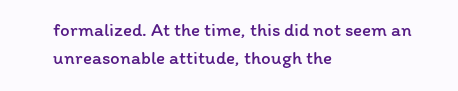formalized. At the time, this did not seem an unreasonable attitude, though the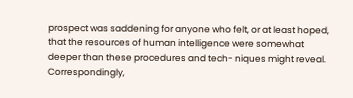prospect was saddening for anyone who felt, or at least hoped, that the resources of human intelligence were somewhat deeper than these procedures and tech- niques might reveal. Correspondingly,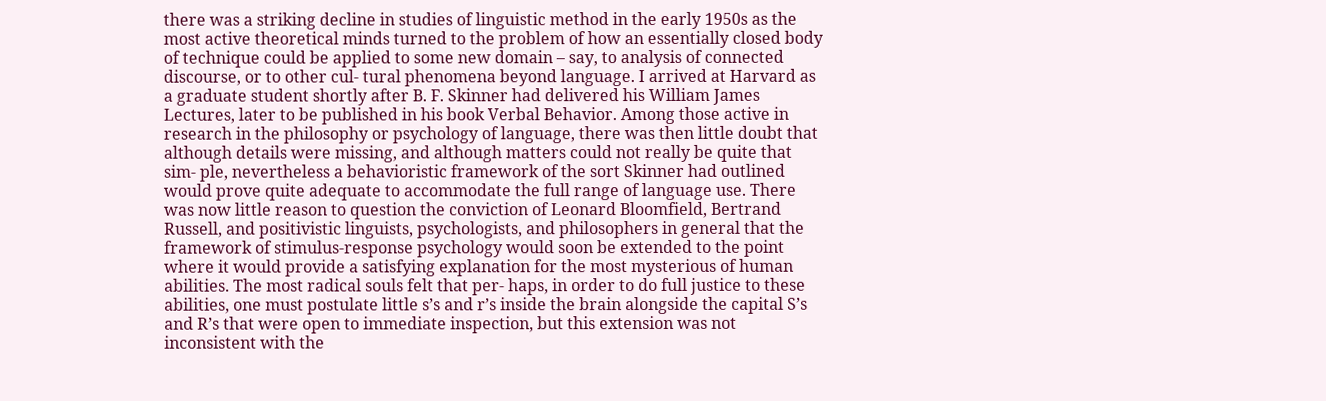there was a striking decline in studies of linguistic method in the early 1950s as the most active theoretical minds turned to the problem of how an essentially closed body of technique could be applied to some new domain – say, to analysis of connected discourse, or to other cul- tural phenomena beyond language. I arrived at Harvard as a graduate student shortly after B. F. Skinner had delivered his William James Lectures, later to be published in his book Verbal Behavior. Among those active in research in the philosophy or psychology of language, there was then little doubt that although details were missing, and although matters could not really be quite that sim- ple, nevertheless a behavioristic framework of the sort Skinner had outlined would prove quite adequate to accommodate the full range of language use. There was now little reason to question the conviction of Leonard Bloomfield, Bertrand Russell, and positivistic linguists, psychologists, and philosophers in general that the framework of stimulus-response psychology would soon be extended to the point where it would provide a satisfying explanation for the most mysterious of human abilities. The most radical souls felt that per- haps, in order to do full justice to these abilities, one must postulate little s’s and r’s inside the brain alongside the capital S’s and R’s that were open to immediate inspection, but this extension was not inconsistent with the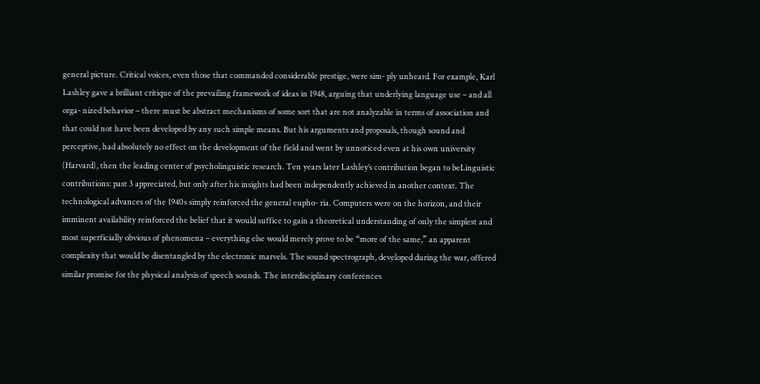general picture. Critical voices, even those that commanded considerable prestige, were sim- ply unheard. For example, Karl Lashley gave a brilliant critique of the prevailing framework of ideas in 1948, arguing that underlying language use – and all orga- nized behavior – there must be abstract mechanisms of some sort that are not analyzable in terms of association and that could not have been developed by any such simple means. But his arguments and proposals, though sound and perceptive, had absolutely no effect on the development of the field and went by unnoticed even at his own university (Harvard), then the leading center of psycholinguistic research. Ten years later Lashley’s contribution began to beLinguistic contributions: past 3 appreciated, but only after his insights had been independently achieved in another context. The technological advances of the 1940s simply reinforced the general eupho- ria. Computers were on the horizon, and their imminent availability reinforced the belief that it would suffice to gain a theoretical understanding of only the simplest and most superficially obvious of phenomena – everything else would merely prove to be “more of the same,” an apparent complexity that would be disentangled by the electronic marvels. The sound spectrograph, developed during the war, offered similar promise for the physical analysis of speech sounds. The interdisciplinary conferences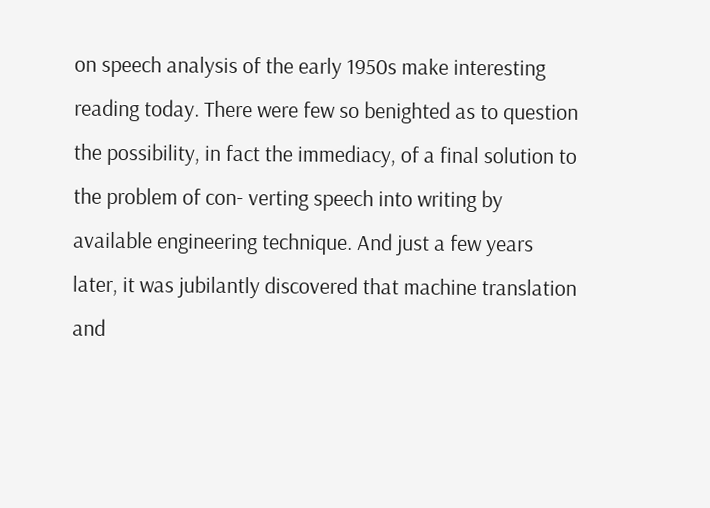on speech analysis of the early 1950s make interesting reading today. There were few so benighted as to question the possibility, in fact the immediacy, of a final solution to the problem of con- verting speech into writing by available engineering technique. And just a few years later, it was jubilantly discovered that machine translation and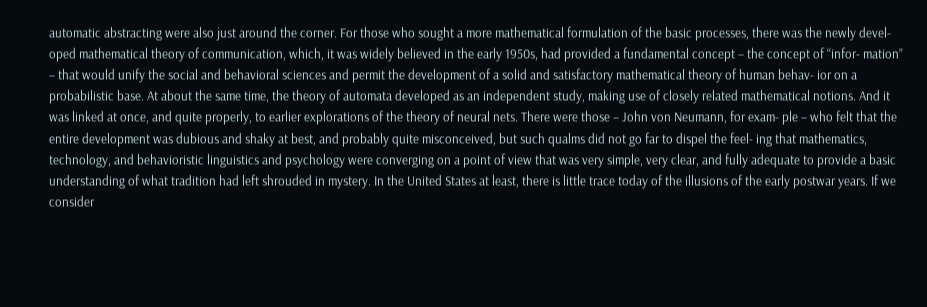automatic abstracting were also just around the corner. For those who sought a more mathematical formulation of the basic processes, there was the newly devel- oped mathematical theory of communication, which, it was widely believed in the early 1950s, had provided a fundamental concept – the concept of “infor- mation” – that would unify the social and behavioral sciences and permit the development of a solid and satisfactory mathematical theory of human behav- ior on a probabilistic base. At about the same time, the theory of automata developed as an independent study, making use of closely related mathematical notions. And it was linked at once, and quite properly, to earlier explorations of the theory of neural nets. There were those – John von Neumann, for exam- ple – who felt that the entire development was dubious and shaky at best, and probably quite misconceived, but such qualms did not go far to dispel the feel- ing that mathematics, technology, and behavioristic linguistics and psychology were converging on a point of view that was very simple, very clear, and fully adequate to provide a basic understanding of what tradition had left shrouded in mystery. In the United States at least, there is little trace today of the illusions of the early postwar years. If we consider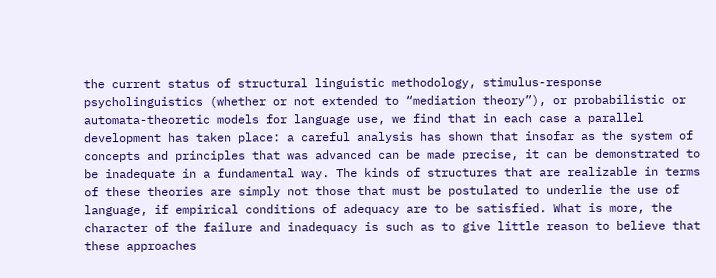the current status of structural linguistic methodology, stimulus-response psycholinguistics (whether or not extended to “mediation theory”), or probabilistic or automata-theoretic models for language use, we find that in each case a parallel development has taken place: a careful analysis has shown that insofar as the system of concepts and principles that was advanced can be made precise, it can be demonstrated to be inadequate in a fundamental way. The kinds of structures that are realizable in terms of these theories are simply not those that must be postulated to underlie the use of language, if empirical conditions of adequacy are to be satisfied. What is more, the character of the failure and inadequacy is such as to give little reason to believe that these approaches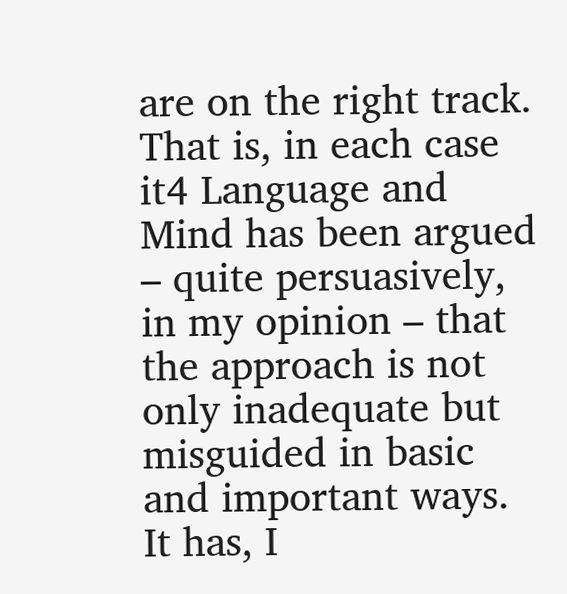are on the right track. That is, in each case it4 Language and Mind has been argued – quite persuasively, in my opinion – that the approach is not only inadequate but misguided in basic and important ways. It has, I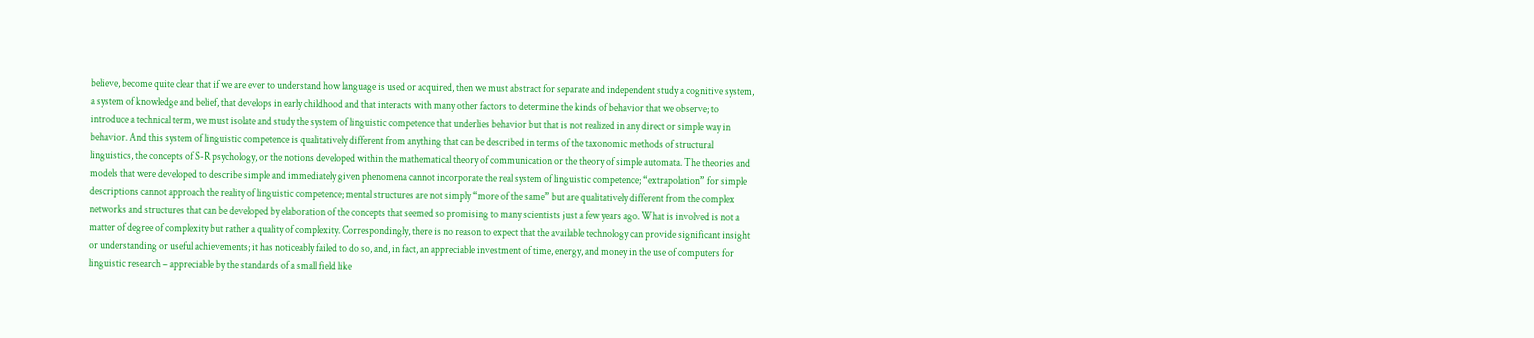believe, become quite clear that if we are ever to understand how language is used or acquired, then we must abstract for separate and independent study a cognitive system, a system of knowledge and belief, that develops in early childhood and that interacts with many other factors to determine the kinds of behavior that we observe; to introduce a technical term, we must isolate and study the system of linguistic competence that underlies behavior but that is not realized in any direct or simple way in behavior. And this system of linguistic competence is qualitatively different from anything that can be described in terms of the taxonomic methods of structural linguistics, the concepts of S-R psychology, or the notions developed within the mathematical theory of communication or the theory of simple automata. The theories and models that were developed to describe simple and immediately given phenomena cannot incorporate the real system of linguistic competence; “extrapolation” for simple descriptions cannot approach the reality of linguistic competence; mental structures are not simply “more of the same” but are qualitatively different from the complex networks and structures that can be developed by elaboration of the concepts that seemed so promising to many scientists just a few years ago. What is involved is not a matter of degree of complexity but rather a quality of complexity. Correspondingly, there is no reason to expect that the available technology can provide significant insight or understanding or useful achievements; it has noticeably failed to do so, and, in fact, an appreciable investment of time, energy, and money in the use of computers for linguistic research – appreciable by the standards of a small field like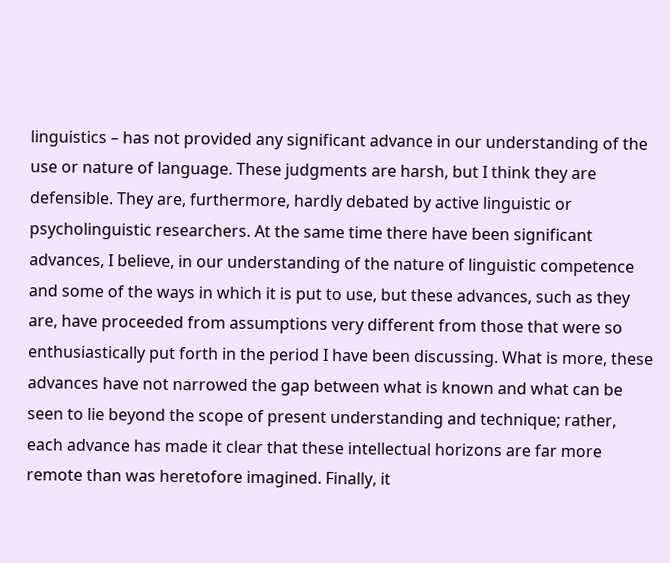linguistics – has not provided any significant advance in our understanding of the use or nature of language. These judgments are harsh, but I think they are defensible. They are, furthermore, hardly debated by active linguistic or psycholinguistic researchers. At the same time there have been significant advances, I believe, in our understanding of the nature of linguistic competence and some of the ways in which it is put to use, but these advances, such as they are, have proceeded from assumptions very different from those that were so enthusiastically put forth in the period I have been discussing. What is more, these advances have not narrowed the gap between what is known and what can be seen to lie beyond the scope of present understanding and technique; rather, each advance has made it clear that these intellectual horizons are far more remote than was heretofore imagined. Finally, it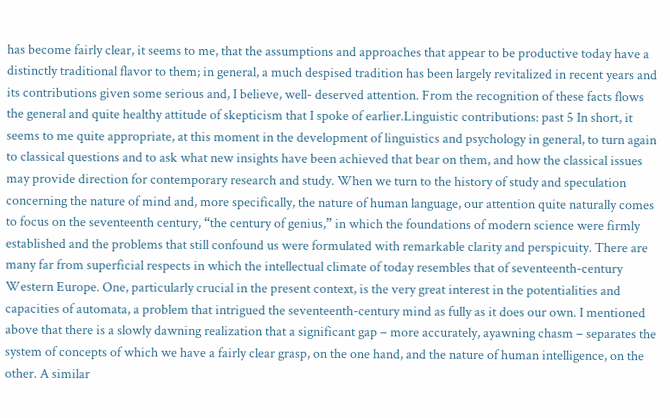has become fairly clear, it seems to me, that the assumptions and approaches that appear to be productive today have a distinctly traditional flavor to them; in general, a much despised tradition has been largely revitalized in recent years and its contributions given some serious and, I believe, well- deserved attention. From the recognition of these facts flows the general and quite healthy attitude of skepticism that I spoke of earlier.Linguistic contributions: past 5 In short, it seems to me quite appropriate, at this moment in the development of linguistics and psychology in general, to turn again to classical questions and to ask what new insights have been achieved that bear on them, and how the classical issues may provide direction for contemporary research and study. When we turn to the history of study and speculation concerning the nature of mind and, more specifically, the nature of human language, our attention quite naturally comes to focus on the seventeenth century, “the century of genius,” in which the foundations of modern science were firmly established and the problems that still confound us were formulated with remarkable clarity and perspicuity. There are many far from superficial respects in which the intellectual climate of today resembles that of seventeenth-century Western Europe. One, particularly crucial in the present context, is the very great interest in the potentialities and capacities of automata, a problem that intrigued the seventeenth-century mind as fully as it does our own. I mentioned above that there is a slowly dawning realization that a significant gap – more accurately, ayawning chasm – separates the system of concepts of which we have a fairly clear grasp, on the one hand, and the nature of human intelligence, on the other. A similar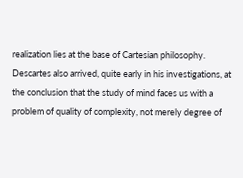realization lies at the base of Cartesian philosophy. Descartes also arrived, quite early in his investigations, at the conclusion that the study of mind faces us with a problem of quality of complexity, not merely degree of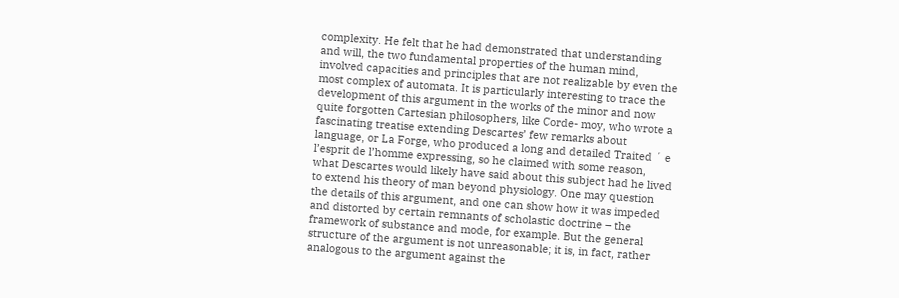complexity. He felt that he had demonstrated that understanding and will, the two fundamental properties of the human mind, involved capacities and principles that are not realizable by even the most complex of automata. It is particularly interesting to trace the development of this argument in the works of the minor and now quite forgotten Cartesian philosophers, like Corde- moy, who wrote a fascinating treatise extending Descartes’ few remarks about language, or La Forge, who produced a long and detailed Traited ´ e l’esprit de l’homme expressing, so he claimed with some reason, what Descartes would likely have said about this subject had he lived to extend his theory of man beyond physiology. One may question the details of this argument, and one can show how it was impeded and distorted by certain remnants of scholastic doctrine – the framework of substance and mode, for example. But the general structure of the argument is not unreasonable; it is, in fact, rather analogous to the argument against the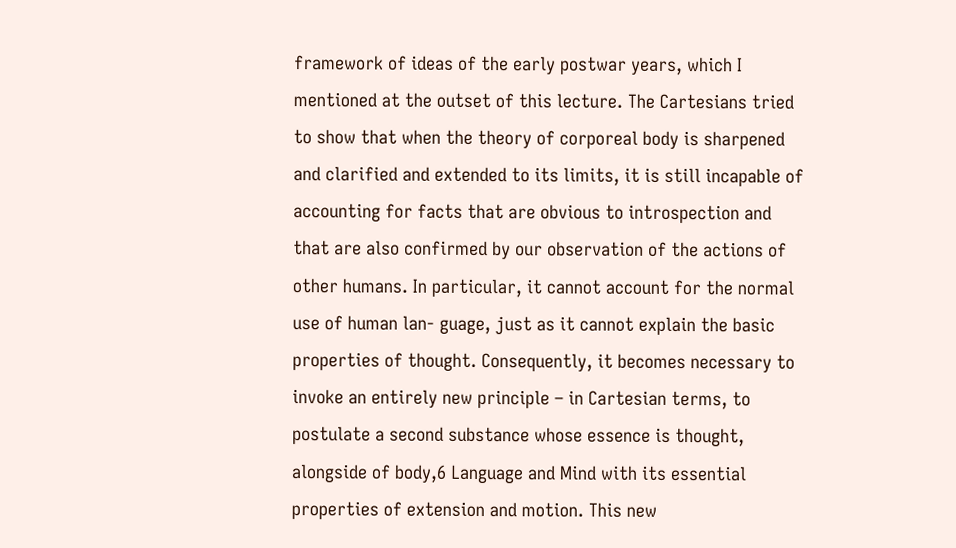framework of ideas of the early postwar years, which I mentioned at the outset of this lecture. The Cartesians tried to show that when the theory of corporeal body is sharpened and clarified and extended to its limits, it is still incapable of accounting for facts that are obvious to introspection and that are also confirmed by our observation of the actions of other humans. In particular, it cannot account for the normal use of human lan- guage, just as it cannot explain the basic properties of thought. Consequently, it becomes necessary to invoke an entirely new principle – in Cartesian terms, to postulate a second substance whose essence is thought, alongside of body,6 Language and Mind with its essential properties of extension and motion. This new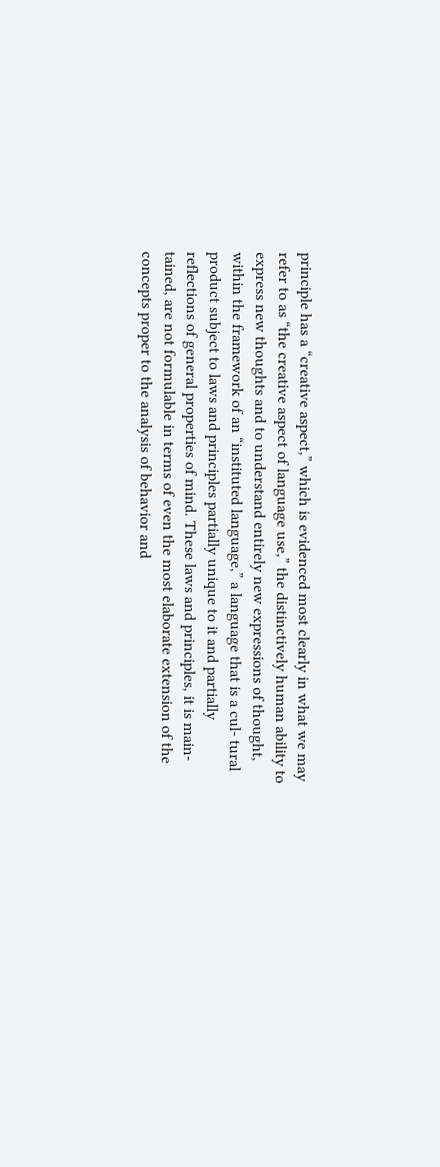principle has a “creative aspect,” which is evidenced most clearly in what we may refer to as “the creative aspect of language use,” the distinctively human ability to express new thoughts and to understand entirely new expressions of thought, within the framework of an “instituted language,” a language that is a cul- tural product subject to laws and principles partially unique to it and partially reflections of general properties of mind. These laws and principles, it is main- tained, are not formulable in terms of even the most elaborate extension of the concepts proper to the analysis of behavior and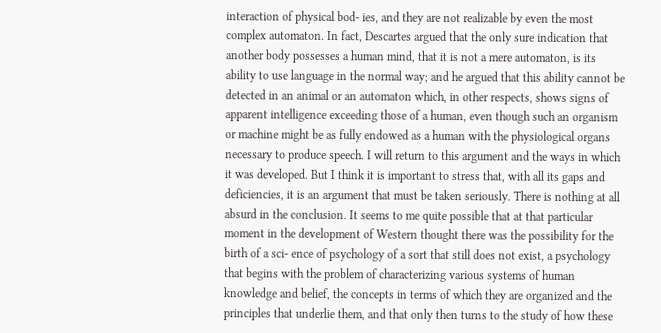interaction of physical bod- ies, and they are not realizable by even the most complex automaton. In fact, Descartes argued that the only sure indication that another body possesses a human mind, that it is not a mere automaton, is its ability to use language in the normal way; and he argued that this ability cannot be detected in an animal or an automaton which, in other respects, shows signs of apparent intelligence exceeding those of a human, even though such an organism or machine might be as fully endowed as a human with the physiological organs necessary to produce speech. I will return to this argument and the ways in which it was developed. But I think it is important to stress that, with all its gaps and deficiencies, it is an argument that must be taken seriously. There is nothing at all absurd in the conclusion. It seems to me quite possible that at that particular moment in the development of Western thought there was the possibility for the birth of a sci- ence of psychology of a sort that still does not exist, a psychology that begins with the problem of characterizing various systems of human knowledge and belief, the concepts in terms of which they are organized and the principles that underlie them, and that only then turns to the study of how these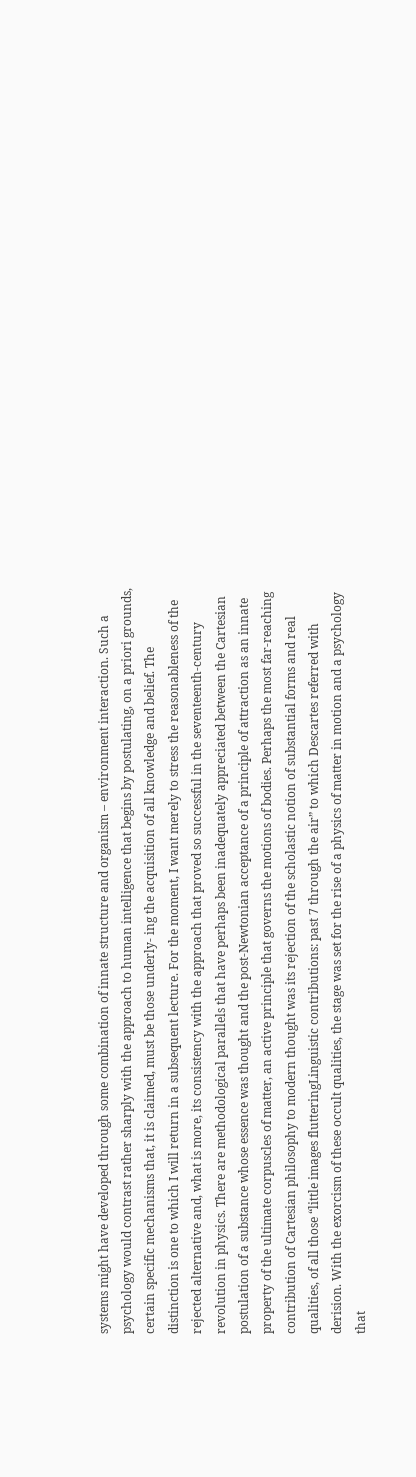systems might have developed through some combination of innate structure and organism – environment interaction. Such a psychology would contrast rather sharply with the approach to human intelligence that begins by postulating, on a priori grounds, certain specific mechanisms that, it is claimed, must be those underly- ing the acquisition of all knowledge and belief. The distinction is one to which I will return in a subsequent lecture. For the moment, I want merely to stress the reasonableness of the rejected alternative and, what is more, its consistency with the approach that proved so successful in the seventeenth-century revolution in physics. There are methodological parallels that have perhaps been inadequately appreciated between the Cartesian postulation of a substance whose essence was thought and the post-Newtonian acceptance of a principle of attraction as an innate property of the ultimate corpuscles of matter, an active principle that governs the motions of bodies. Perhaps the most far-reaching contribution of Cartesian philosophy to modern thought was its rejection of the scholastic notion of substantial forms and real qualities, of all those “little images flutteringLinguistic contributions: past 7 through the air” to which Descartes referred with derision. With the exorcism of these occult qualities, the stage was set for the rise of a physics of matter in motion and a psychology that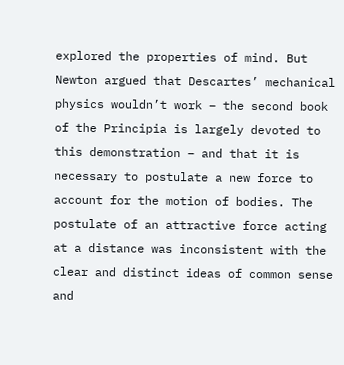explored the properties of mind. But Newton argued that Descartes’ mechanical physics wouldn’t work – the second book of the Principia is largely devoted to this demonstration – and that it is necessary to postulate a new force to account for the motion of bodies. The postulate of an attractive force acting at a distance was inconsistent with the clear and distinct ideas of common sense and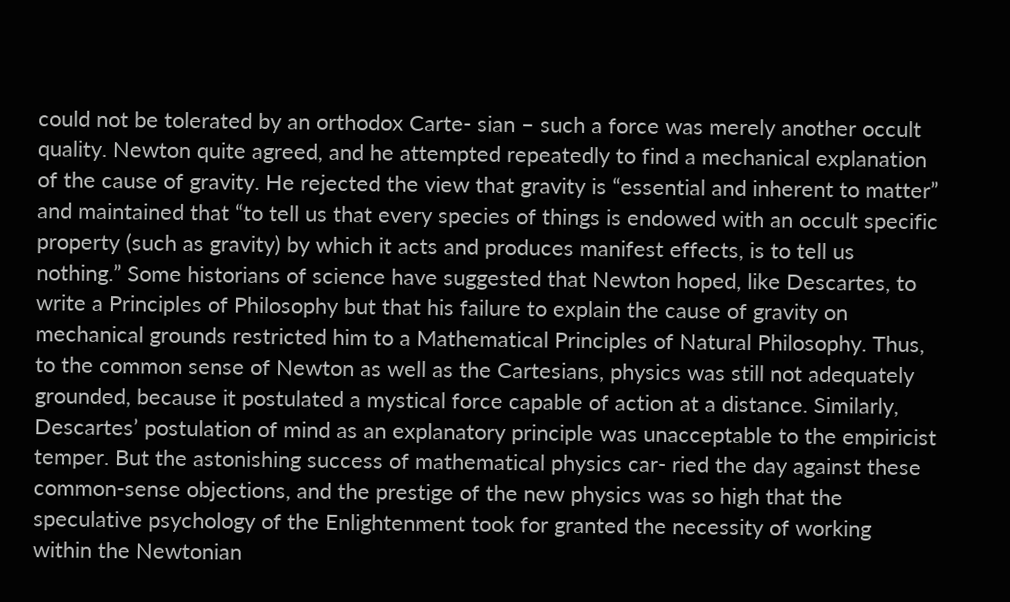could not be tolerated by an orthodox Carte- sian – such a force was merely another occult quality. Newton quite agreed, and he attempted repeatedly to find a mechanical explanation of the cause of gravity. He rejected the view that gravity is “essential and inherent to matter” and maintained that “to tell us that every species of things is endowed with an occult specific property (such as gravity) by which it acts and produces manifest effects, is to tell us nothing.” Some historians of science have suggested that Newton hoped, like Descartes, to write a Principles of Philosophy but that his failure to explain the cause of gravity on mechanical grounds restricted him to a Mathematical Principles of Natural Philosophy. Thus, to the common sense of Newton as well as the Cartesians, physics was still not adequately grounded, because it postulated a mystical force capable of action at a distance. Similarly, Descartes’ postulation of mind as an explanatory principle was unacceptable to the empiricist temper. But the astonishing success of mathematical physics car- ried the day against these common-sense objections, and the prestige of the new physics was so high that the speculative psychology of the Enlightenment took for granted the necessity of working within the Newtonian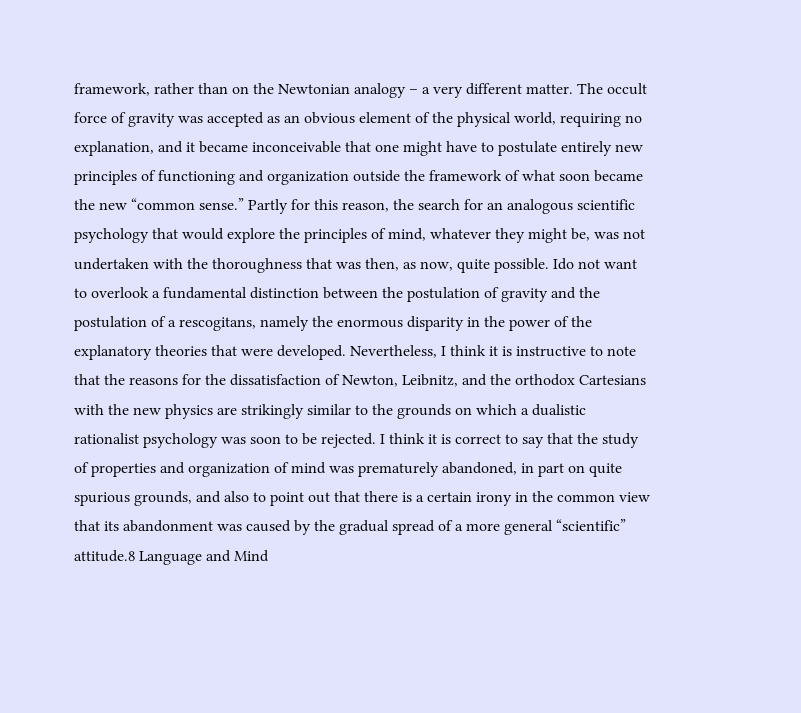framework, rather than on the Newtonian analogy – a very different matter. The occult force of gravity was accepted as an obvious element of the physical world, requiring no explanation, and it became inconceivable that one might have to postulate entirely new principles of functioning and organization outside the framework of what soon became the new “common sense.” Partly for this reason, the search for an analogous scientific psychology that would explore the principles of mind, whatever they might be, was not undertaken with the thoroughness that was then, as now, quite possible. Ido not want to overlook a fundamental distinction between the postulation of gravity and the postulation of a rescogitans, namely the enormous disparity in the power of the explanatory theories that were developed. Nevertheless, I think it is instructive to note that the reasons for the dissatisfaction of Newton, Leibnitz, and the orthodox Cartesians with the new physics are strikingly similar to the grounds on which a dualistic rationalist psychology was soon to be rejected. I think it is correct to say that the study of properties and organization of mind was prematurely abandoned, in part on quite spurious grounds, and also to point out that there is a certain irony in the common view that its abandonment was caused by the gradual spread of a more general “scientific” attitude.8 Language and Mind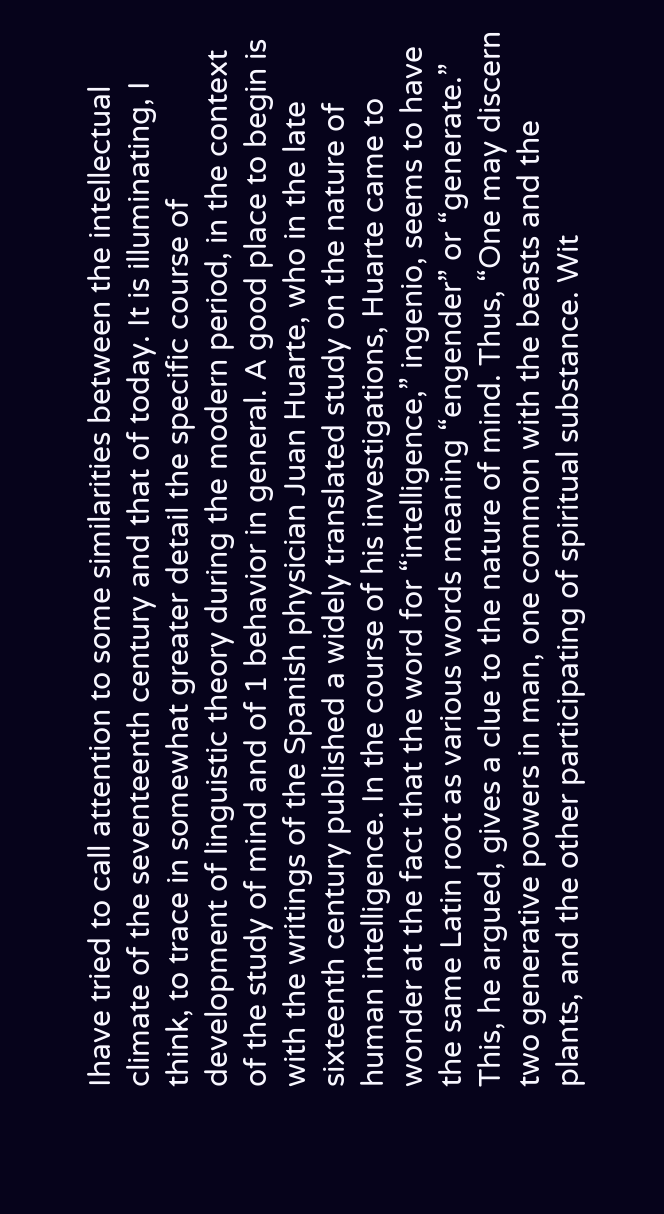Ihave tried to call attention to some similarities between the intellectual climate of the seventeenth century and that of today. It is illuminating, I think, to trace in somewhat greater detail the specific course of development of linguistic theory during the modern period, in the context of the study of mind and of 1 behavior in general. A good place to begin is with the writings of the Spanish physician Juan Huarte, who in the late sixteenth century published a widely translated study on the nature of human intelligence. In the course of his investigations, Huarte came to wonder at the fact that the word for “intelligence,” ingenio, seems to have the same Latin root as various words meaning “engender” or “generate.” This, he argued, gives a clue to the nature of mind. Thus, “One may discern two generative powers in man, one common with the beasts and the plants, and the other participating of spiritual substance. Wit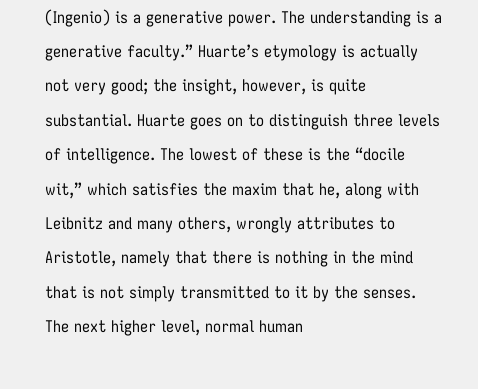(Ingenio) is a generative power. The understanding is a generative faculty.” Huarte’s etymology is actually not very good; the insight, however, is quite substantial. Huarte goes on to distinguish three levels of intelligence. The lowest of these is the “docile wit,” which satisfies the maxim that he, along with Leibnitz and many others, wrongly attributes to Aristotle, namely that there is nothing in the mind that is not simply transmitted to it by the senses. The next higher level, normal human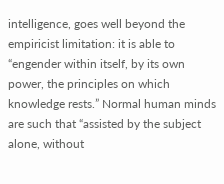intelligence, goes well beyond the empiricist limitation: it is able to “engender within itself, by its own power, the principles on which knowledge rests.” Normal human minds are such that “assisted by the subject alone, without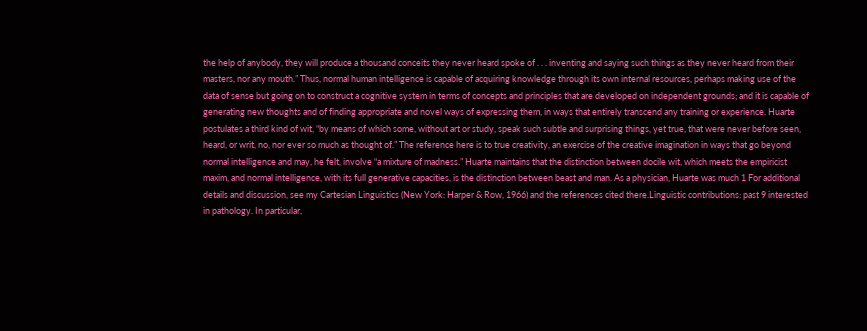the help of anybody, they will produce a thousand conceits they never heard spoke of . . . inventing and saying such things as they never heard from their masters, nor any mouth.” Thus, normal human intelligence is capable of acquiring knowledge through its own internal resources, perhaps making use of the data of sense but going on to construct a cognitive system in terms of concepts and principles that are developed on independent grounds; and it is capable of generating new thoughts and of finding appropriate and novel ways of expressing them, in ways that entirely transcend any training or experience. Huarte postulates a third kind of wit, “by means of which some, without art or study, speak such subtle and surprising things, yet true, that were never before seen, heard, or writ, no, nor ever so much as thought of.” The reference here is to true creativity, an exercise of the creative imagination in ways that go beyond normal intelligence and may, he felt, involve “a mixture of madness.” Huarte maintains that the distinction between docile wit, which meets the empiricist maxim, and normal intelligence, with its full generative capacities, is the distinction between beast and man. As a physician, Huarte was much 1 For additional details and discussion, see my Cartesian Linguistics (New York: Harper & Row, 1966) and the references cited there.Linguistic contributions: past 9 interested in pathology. In particular,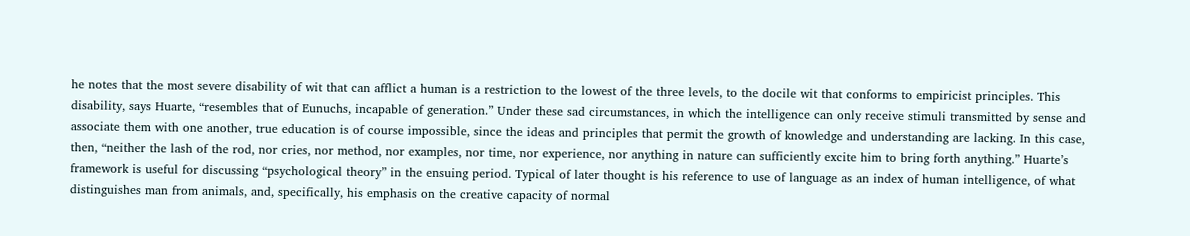he notes that the most severe disability of wit that can afflict a human is a restriction to the lowest of the three levels, to the docile wit that conforms to empiricist principles. This disability, says Huarte, “resembles that of Eunuchs, incapable of generation.” Under these sad circumstances, in which the intelligence can only receive stimuli transmitted by sense and associate them with one another, true education is of course impossible, since the ideas and principles that permit the growth of knowledge and understanding are lacking. In this case, then, “neither the lash of the rod, nor cries, nor method, nor examples, nor time, nor experience, nor anything in nature can sufficiently excite him to bring forth anything.” Huarte’s framework is useful for discussing “psychological theory” in the ensuing period. Typical of later thought is his reference to use of language as an index of human intelligence, of what distinguishes man from animals, and, specifically, his emphasis on the creative capacity of normal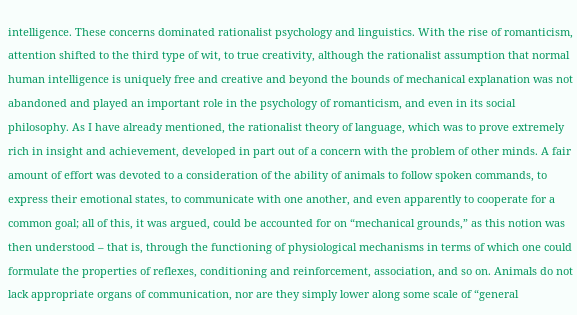intelligence. These concerns dominated rationalist psychology and linguistics. With the rise of romanticism, attention shifted to the third type of wit, to true creativity, although the rationalist assumption that normal human intelligence is uniquely free and creative and beyond the bounds of mechanical explanation was not abandoned and played an important role in the psychology of romanticism, and even in its social philosophy. As I have already mentioned, the rationalist theory of language, which was to prove extremely rich in insight and achievement, developed in part out of a concern with the problem of other minds. A fair amount of effort was devoted to a consideration of the ability of animals to follow spoken commands, to express their emotional states, to communicate with one another, and even apparently to cooperate for a common goal; all of this, it was argued, could be accounted for on “mechanical grounds,” as this notion was then understood – that is, through the functioning of physiological mechanisms in terms of which one could formulate the properties of reflexes, conditioning and reinforcement, association, and so on. Animals do not lack appropriate organs of communication, nor are they simply lower along some scale of “general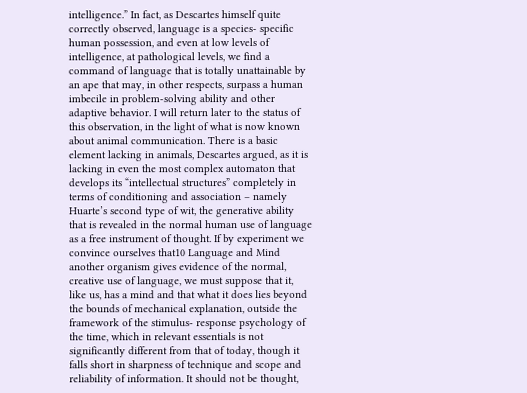intelligence.” In fact, as Descartes himself quite correctly observed, language is a species- specific human possession, and even at low levels of intelligence, at pathological levels, we find a command of language that is totally unattainable by an ape that may, in other respects, surpass a human imbecile in problem-solving ability and other adaptive behavior. I will return later to the status of this observation, in the light of what is now known about animal communication. There is a basic element lacking in animals, Descartes argued, as it is lacking in even the most complex automaton that develops its “intellectual structures” completely in terms of conditioning and association – namely Huarte’s second type of wit, the generative ability that is revealed in the normal human use of language as a free instrument of thought. If by experiment we convince ourselves that10 Language and Mind another organism gives evidence of the normal, creative use of language, we must suppose that it, like us, has a mind and that what it does lies beyond the bounds of mechanical explanation, outside the framework of the stimulus- response psychology of the time, which in relevant essentials is not significantly different from that of today, though it falls short in sharpness of technique and scope and reliability of information. It should not be thought,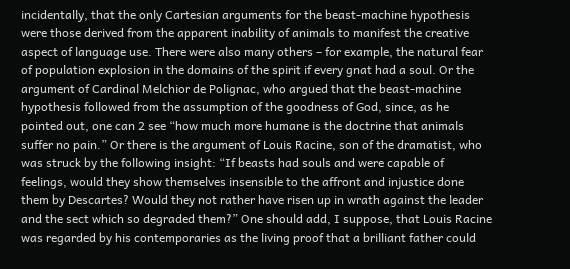incidentally, that the only Cartesian arguments for the beast-machine hypothesis were those derived from the apparent inability of animals to manifest the creative aspect of language use. There were also many others – for example, the natural fear of population explosion in the domains of the spirit if every gnat had a soul. Or the argument of Cardinal Melchior de Polignac, who argued that the beast-machine hypothesis followed from the assumption of the goodness of God, since, as he pointed out, one can 2 see “how much more humane is the doctrine that animals suffer no pain.” Or there is the argument of Louis Racine, son of the dramatist, who was struck by the following insight: “If beasts had souls and were capable of feelings, would they show themselves insensible to the affront and injustice done them by Descartes? Would they not rather have risen up in wrath against the leader and the sect which so degraded them?” One should add, I suppose, that Louis Racine was regarded by his contemporaries as the living proof that a brilliant father could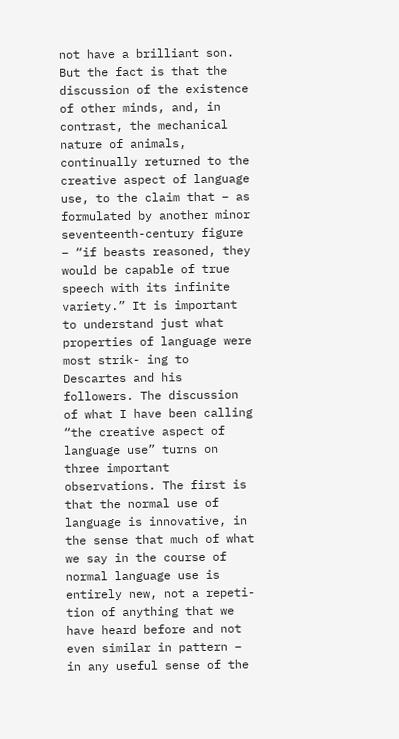not have a brilliant son. But the fact is that the discussion of the existence of other minds, and, in contrast, the mechanical nature of animals, continually returned to the creative aspect of language use, to the claim that – as formulated by another minor seventeenth-century figure – “if beasts reasoned, they would be capable of true speech with its infinite variety.” It is important to understand just what properties of language were most strik- ing to Descartes and his followers. The discussion of what I have been calling “the creative aspect of language use” turns on three important observations. The first is that the normal use of language is innovative, in the sense that much of what we say in the course of normal language use is entirely new, not a repeti- tion of anything that we have heard before and not even similar in pattern – in any useful sense of the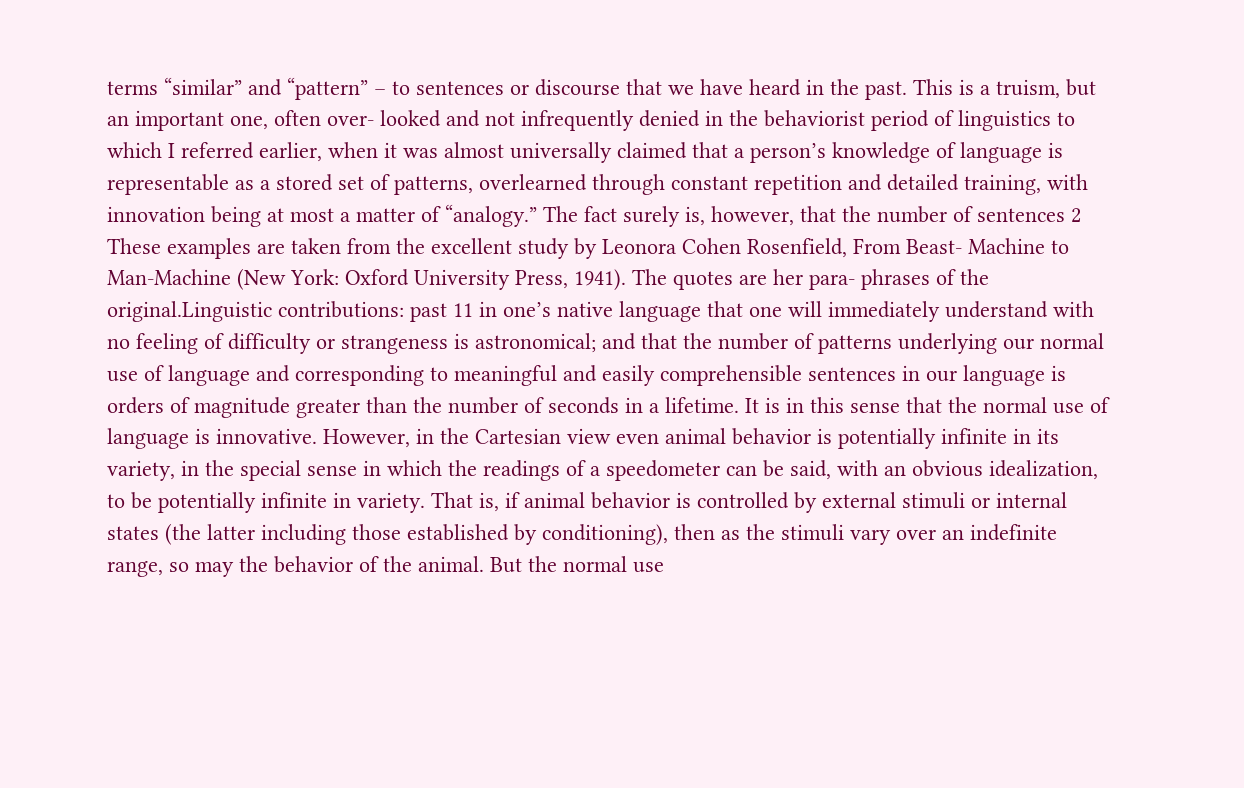terms “similar” and “pattern” – to sentences or discourse that we have heard in the past. This is a truism, but an important one, often over- looked and not infrequently denied in the behaviorist period of linguistics to which I referred earlier, when it was almost universally claimed that a person’s knowledge of language is representable as a stored set of patterns, overlearned through constant repetition and detailed training, with innovation being at most a matter of “analogy.” The fact surely is, however, that the number of sentences 2 These examples are taken from the excellent study by Leonora Cohen Rosenfield, From Beast- Machine to Man-Machine (New York: Oxford University Press, 1941). The quotes are her para- phrases of the original.Linguistic contributions: past 11 in one’s native language that one will immediately understand with no feeling of difficulty or strangeness is astronomical; and that the number of patterns underlying our normal use of language and corresponding to meaningful and easily comprehensible sentences in our language is orders of magnitude greater than the number of seconds in a lifetime. It is in this sense that the normal use of language is innovative. However, in the Cartesian view even animal behavior is potentially infinite in its variety, in the special sense in which the readings of a speedometer can be said, with an obvious idealization, to be potentially infinite in variety. That is, if animal behavior is controlled by external stimuli or internal states (the latter including those established by conditioning), then as the stimuli vary over an indefinite range, so may the behavior of the animal. But the normal use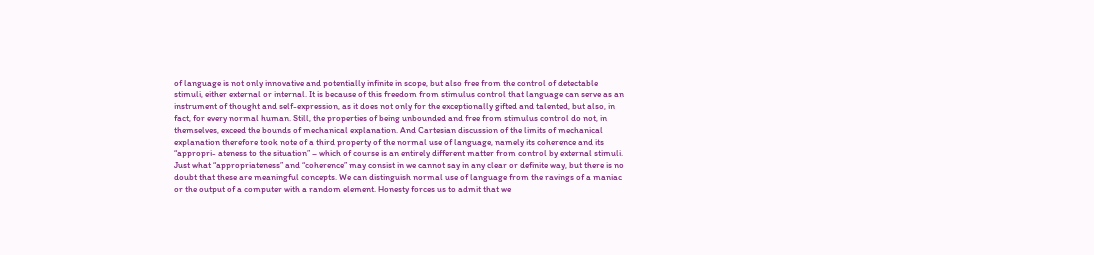of language is not only innovative and potentially infinite in scope, but also free from the control of detectable stimuli, either external or internal. It is because of this freedom from stimulus control that language can serve as an instrument of thought and self-expression, as it does not only for the exceptionally gifted and talented, but also, in fact, for every normal human. Still, the properties of being unbounded and free from stimulus control do not, in themselves, exceed the bounds of mechanical explanation. And Cartesian discussion of the limits of mechanical explanation therefore took note of a third property of the normal use of language, namely its coherence and its “appropri- ateness to the situation” – which of course is an entirely different matter from control by external stimuli. Just what “appropriateness” and “coherence” may consist in we cannot say in any clear or definite way, but there is no doubt that these are meaningful concepts. We can distinguish normal use of language from the ravings of a maniac or the output of a computer with a random element. Honesty forces us to admit that we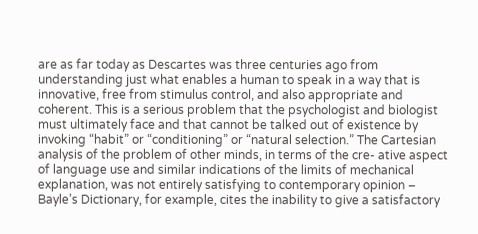are as far today as Descartes was three centuries ago from understanding just what enables a human to speak in a way that is innovative, free from stimulus control, and also appropriate and coherent. This is a serious problem that the psychologist and biologist must ultimately face and that cannot be talked out of existence by invoking “habit” or “conditioning” or “natural selection.” The Cartesian analysis of the problem of other minds, in terms of the cre- ative aspect of language use and similar indications of the limits of mechanical explanation, was not entirely satisfying to contemporary opinion – Bayle’s Dictionary, for example, cites the inability to give a satisfactory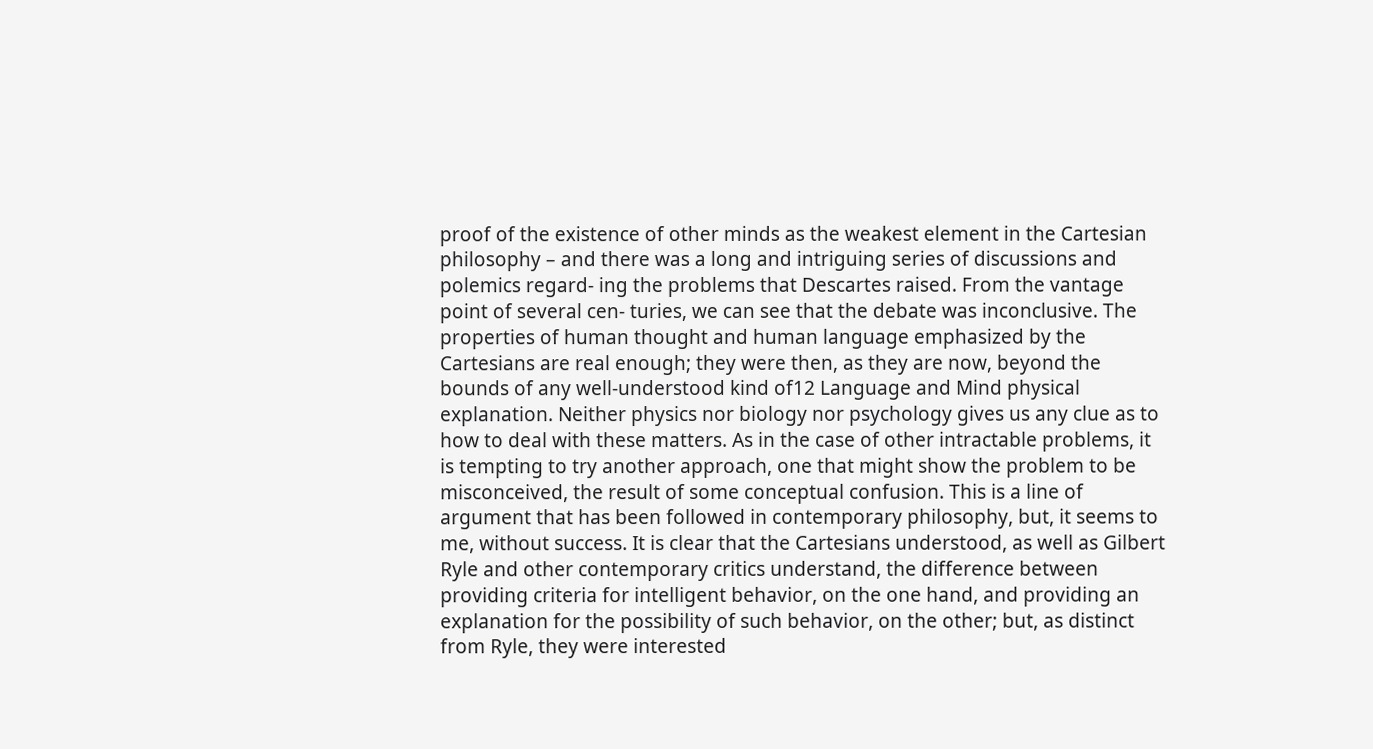proof of the existence of other minds as the weakest element in the Cartesian philosophy – and there was a long and intriguing series of discussions and polemics regard- ing the problems that Descartes raised. From the vantage point of several cen- turies, we can see that the debate was inconclusive. The properties of human thought and human language emphasized by the Cartesians are real enough; they were then, as they are now, beyond the bounds of any well-understood kind of12 Language and Mind physical explanation. Neither physics nor biology nor psychology gives us any clue as to how to deal with these matters. As in the case of other intractable problems, it is tempting to try another approach, one that might show the problem to be misconceived, the result of some conceptual confusion. This is a line of argument that has been followed in contemporary philosophy, but, it seems to me, without success. It is clear that the Cartesians understood, as well as Gilbert Ryle and other contemporary critics understand, the difference between providing criteria for intelligent behavior, on the one hand, and providing an explanation for the possibility of such behavior, on the other; but, as distinct from Ryle, they were interested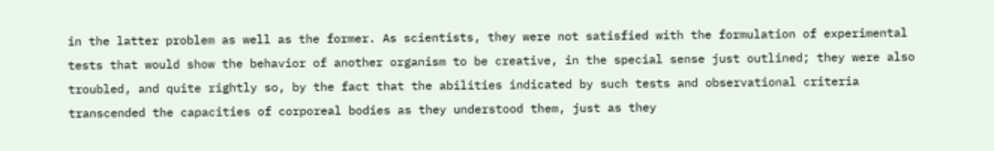in the latter problem as well as the former. As scientists, they were not satisfied with the formulation of experimental tests that would show the behavior of another organism to be creative, in the special sense just outlined; they were also troubled, and quite rightly so, by the fact that the abilities indicated by such tests and observational criteria transcended the capacities of corporeal bodies as they understood them, just as they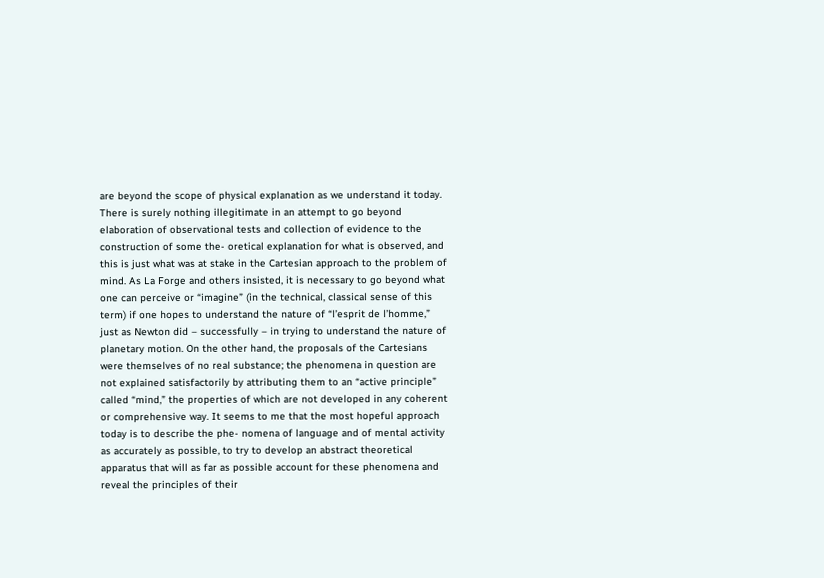are beyond the scope of physical explanation as we understand it today. There is surely nothing illegitimate in an attempt to go beyond elaboration of observational tests and collection of evidence to the construction of some the- oretical explanation for what is observed, and this is just what was at stake in the Cartesian approach to the problem of mind. As La Forge and others insisted, it is necessary to go beyond what one can perceive or “imagine” (in the technical, classical sense of this term) if one hopes to understand the nature of “l’esprit de l’homme,” just as Newton did – successfully – in trying to understand the nature of planetary motion. On the other hand, the proposals of the Cartesians were themselves of no real substance; the phenomena in question are not explained satisfactorily by attributing them to an “active principle” called “mind,” the properties of which are not developed in any coherent or comprehensive way. It seems to me that the most hopeful approach today is to describe the phe- nomena of language and of mental activity as accurately as possible, to try to develop an abstract theoretical apparatus that will as far as possible account for these phenomena and reveal the principles of their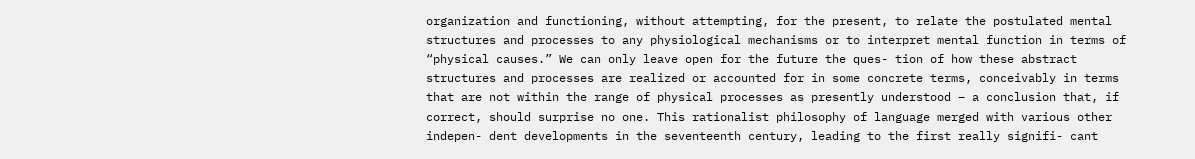organization and functioning, without attempting, for the present, to relate the postulated mental structures and processes to any physiological mechanisms or to interpret mental function in terms of “physical causes.” We can only leave open for the future the ques- tion of how these abstract structures and processes are realized or accounted for in some concrete terms, conceivably in terms that are not within the range of physical processes as presently understood – a conclusion that, if correct, should surprise no one. This rationalist philosophy of language merged with various other indepen- dent developments in the seventeenth century, leading to the first really signifi- cant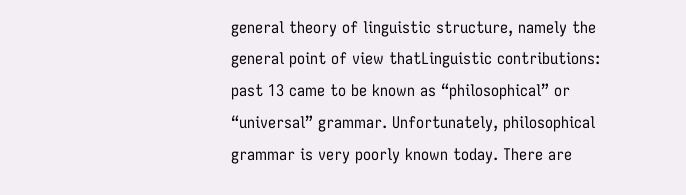general theory of linguistic structure, namely the general point of view thatLinguistic contributions: past 13 came to be known as “philosophical” or “universal” grammar. Unfortunately, philosophical grammar is very poorly known today. There are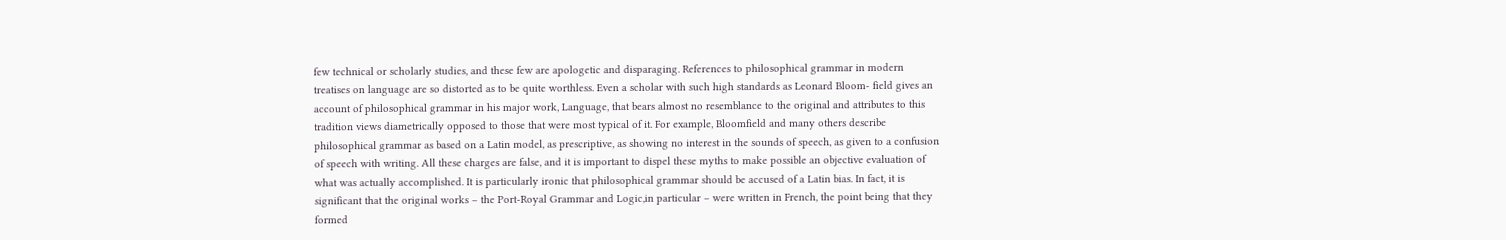few technical or scholarly studies, and these few are apologetic and disparaging. References to philosophical grammar in modern treatises on language are so distorted as to be quite worthless. Even a scholar with such high standards as Leonard Bloom- field gives an account of philosophical grammar in his major work, Language, that bears almost no resemblance to the original and attributes to this tradition views diametrically opposed to those that were most typical of it. For example, Bloomfield and many others describe philosophical grammar as based on a Latin model, as prescriptive, as showing no interest in the sounds of speech, as given to a confusion of speech with writing. All these charges are false, and it is important to dispel these myths to make possible an objective evaluation of what was actually accomplished. It is particularly ironic that philosophical grammar should be accused of a Latin bias. In fact, it is significant that the original works – the Port-Royal Grammar and Logic,in particular – were written in French, the point being that they formed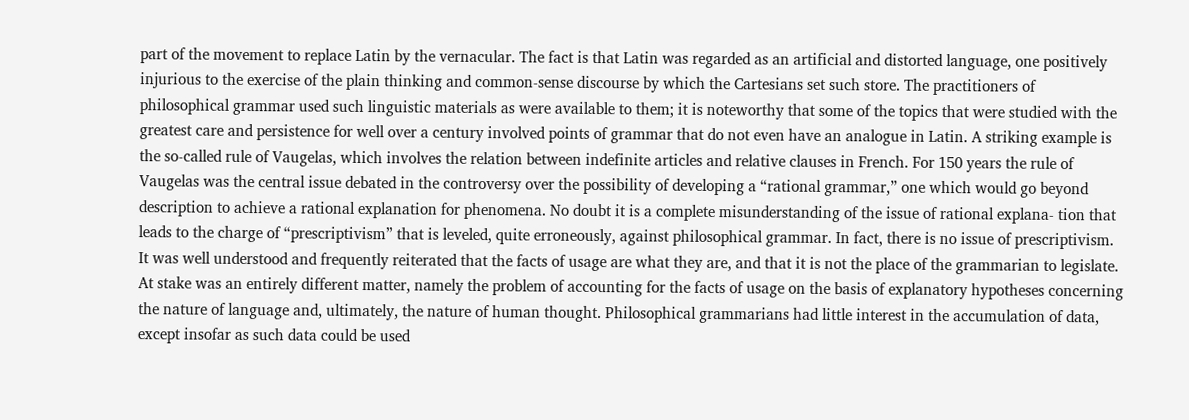part of the movement to replace Latin by the vernacular. The fact is that Latin was regarded as an artificial and distorted language, one positively injurious to the exercise of the plain thinking and common-sense discourse by which the Cartesians set such store. The practitioners of philosophical grammar used such linguistic materials as were available to them; it is noteworthy that some of the topics that were studied with the greatest care and persistence for well over a century involved points of grammar that do not even have an analogue in Latin. A striking example is the so-called rule of Vaugelas, which involves the relation between indefinite articles and relative clauses in French. For 150 years the rule of Vaugelas was the central issue debated in the controversy over the possibility of developing a “rational grammar,” one which would go beyond description to achieve a rational explanation for phenomena. No doubt it is a complete misunderstanding of the issue of rational explana- tion that leads to the charge of “prescriptivism” that is leveled, quite erroneously, against philosophical grammar. In fact, there is no issue of prescriptivism. It was well understood and frequently reiterated that the facts of usage are what they are, and that it is not the place of the grammarian to legislate. At stake was an entirely different matter, namely the problem of accounting for the facts of usage on the basis of explanatory hypotheses concerning the nature of language and, ultimately, the nature of human thought. Philosophical grammarians had little interest in the accumulation of data, except insofar as such data could be used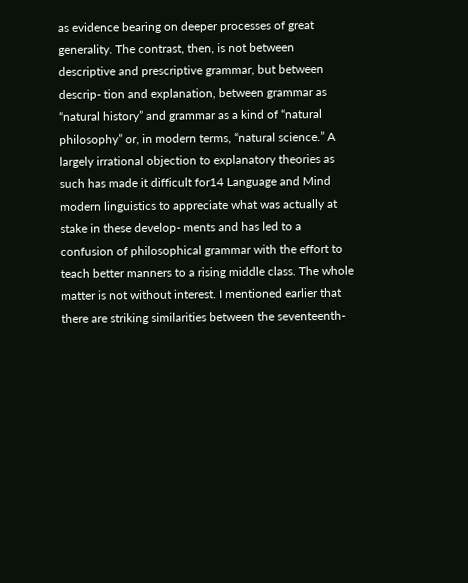as evidence bearing on deeper processes of great generality. The contrast, then, is not between descriptive and prescriptive grammar, but between descrip- tion and explanation, between grammar as “natural history” and grammar as a kind of “natural philosophy” or, in modern terms, “natural science.” A largely irrational objection to explanatory theories as such has made it difficult for14 Language and Mind modern linguistics to appreciate what was actually at stake in these develop- ments and has led to a confusion of philosophical grammar with the effort to teach better manners to a rising middle class. The whole matter is not without interest. I mentioned earlier that there are striking similarities between the seventeenth-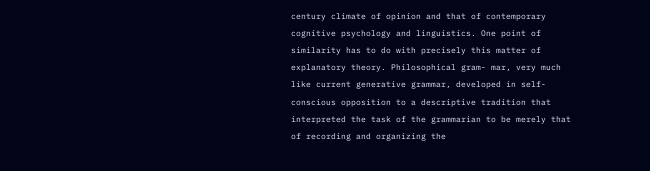century climate of opinion and that of contemporary cognitive psychology and linguistics. One point of similarity has to do with precisely this matter of explanatory theory. Philosophical gram- mar, very much like current generative grammar, developed in self-conscious opposition to a descriptive tradition that interpreted the task of the grammarian to be merely that of recording and organizing the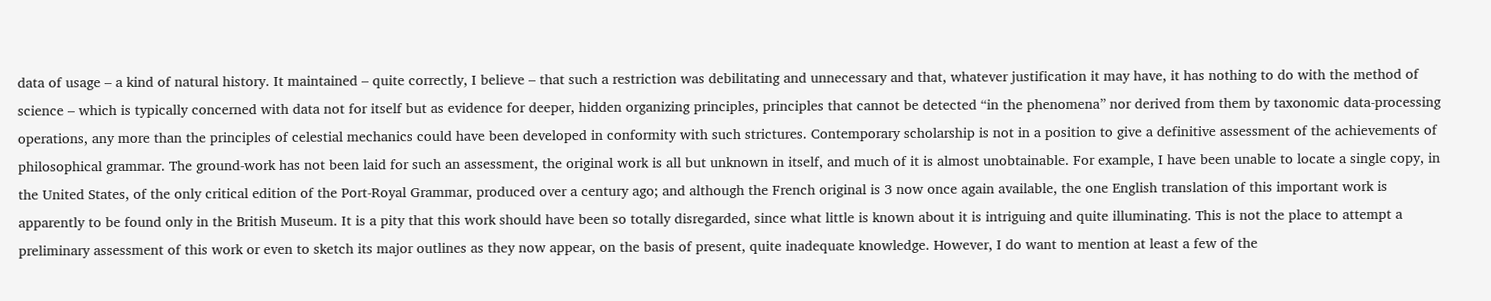data of usage – a kind of natural history. It maintained – quite correctly, I believe – that such a restriction was debilitating and unnecessary and that, whatever justification it may have, it has nothing to do with the method of science – which is typically concerned with data not for itself but as evidence for deeper, hidden organizing principles, principles that cannot be detected “in the phenomena” nor derived from them by taxonomic data-processing operations, any more than the principles of celestial mechanics could have been developed in conformity with such strictures. Contemporary scholarship is not in a position to give a definitive assessment of the achievements of philosophical grammar. The ground-work has not been laid for such an assessment, the original work is all but unknown in itself, and much of it is almost unobtainable. For example, I have been unable to locate a single copy, in the United States, of the only critical edition of the Port-Royal Grammar, produced over a century ago; and although the French original is 3 now once again available, the one English translation of this important work is apparently to be found only in the British Museum. It is a pity that this work should have been so totally disregarded, since what little is known about it is intriguing and quite illuminating. This is not the place to attempt a preliminary assessment of this work or even to sketch its major outlines as they now appear, on the basis of present, quite inadequate knowledge. However, I do want to mention at least a few of the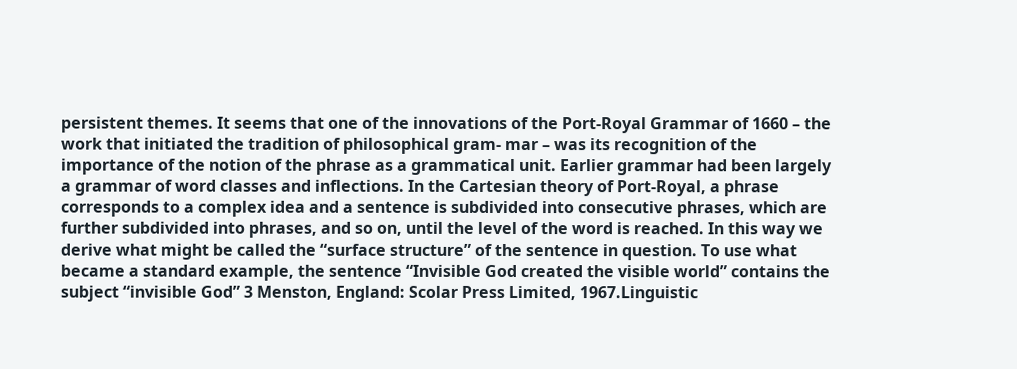persistent themes. It seems that one of the innovations of the Port-Royal Grammar of 1660 – the work that initiated the tradition of philosophical gram- mar – was its recognition of the importance of the notion of the phrase as a grammatical unit. Earlier grammar had been largely a grammar of word classes and inflections. In the Cartesian theory of Port-Royal, a phrase corresponds to a complex idea and a sentence is subdivided into consecutive phrases, which are further subdivided into phrases, and so on, until the level of the word is reached. In this way we derive what might be called the “surface structure” of the sentence in question. To use what became a standard example, the sentence “Invisible God created the visible world” contains the subject “invisible God” 3 Menston, England: Scolar Press Limited, 1967.Linguistic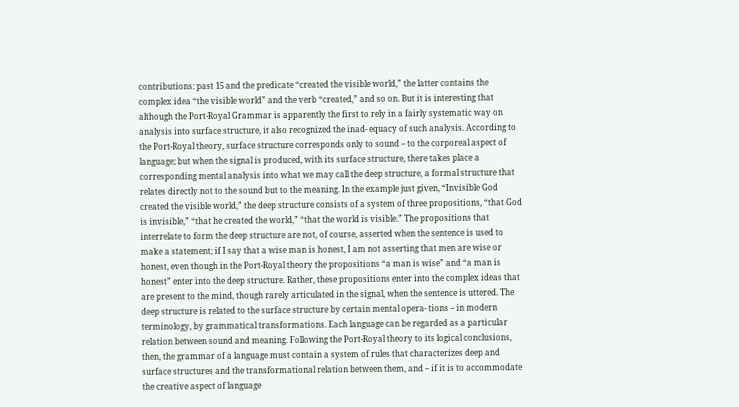contributions: past 15 and the predicate “created the visible world,” the latter contains the complex idea “the visible world” and the verb “created,” and so on. But it is interesting that although the Port-Royal Grammar is apparently the first to rely in a fairly systematic way on analysis into surface structure, it also recognized the inad- equacy of such analysis. According to the Port-Royal theory, surface structure corresponds only to sound – to the corporeal aspect of language; but when the signal is produced, with its surface structure, there takes place a corresponding mental analysis into what we may call the deep structure, a formal structure that relates directly not to the sound but to the meaning. In the example just given, “Invisible God created the visible world,” the deep structure consists of a system of three propositions, “that God is invisible,” “that he created the world,” “that the world is visible.” The propositions that interrelate to form the deep structure are not, of course, asserted when the sentence is used to make a statement; if I say that a wise man is honest, I am not asserting that men are wise or honest, even though in the Port-Royal theory the propositions “a man is wise” and “a man is honest” enter into the deep structure. Rather, these propositions enter into the complex ideas that are present to the mind, though rarely articulated in the signal, when the sentence is uttered. The deep structure is related to the surface structure by certain mental opera- tions – in modern terminology, by grammatical transformations. Each language can be regarded as a particular relation between sound and meaning. Following the Port-Royal theory to its logical conclusions, then, the grammar of a language must contain a system of rules that characterizes deep and surface structures and the transformational relation between them, and – if it is to accommodate the creative aspect of language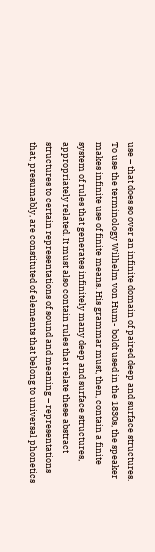use – that does so over an infinite domain of paired deep and surface structures. To use the terminology Wilhelm von Hum- boldt used in the 1830s, the speaker makes infinite use of finite means. His grammar must, then, contain a finite system of rules that generates infinitely many deep and surface structures, appropriately related. It must also contain rules that relate these abstract structures to certain representations of sound and meaning – representations that, presumably, are constituted of elements that belong to universal phonetics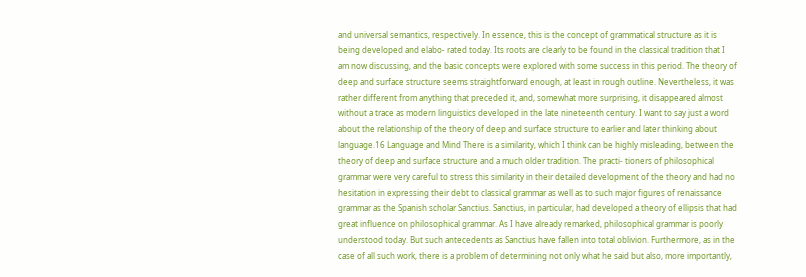and universal semantics, respectively. In essence, this is the concept of grammatical structure as it is being developed and elabo- rated today. Its roots are clearly to be found in the classical tradition that I am now discussing, and the basic concepts were explored with some success in this period. The theory of deep and surface structure seems straightforward enough, at least in rough outline. Nevertheless, it was rather different from anything that preceded it, and, somewhat more surprising, it disappeared almost without a trace as modern linguistics developed in the late nineteenth century. I want to say just a word about the relationship of the theory of deep and surface structure to earlier and later thinking about language.16 Language and Mind There is a similarity, which I think can be highly misleading, between the theory of deep and surface structure and a much older tradition. The practi- tioners of philosophical grammar were very careful to stress this similarity in their detailed development of the theory and had no hesitation in expressing their debt to classical grammar as well as to such major figures of renaissance grammar as the Spanish scholar Sanctius. Sanctius, in particular, had developed a theory of ellipsis that had great influence on philosophical grammar. As I have already remarked, philosophical grammar is poorly understood today. But such antecedents as Sanctius have fallen into total oblivion. Furthermore, as in the case of all such work, there is a problem of determining not only what he said but also, more importantly,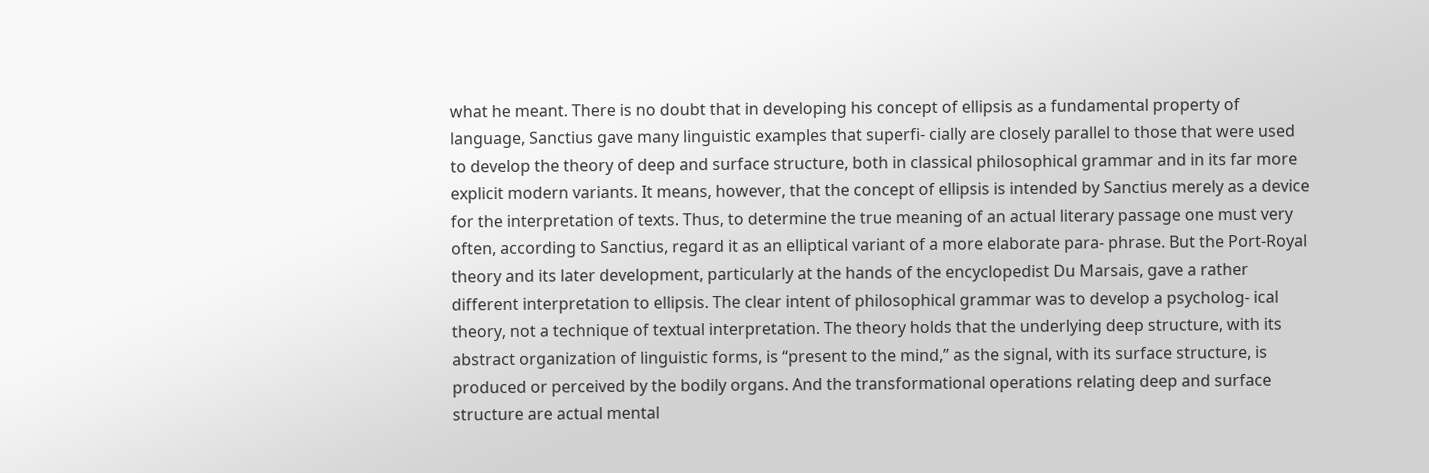what he meant. There is no doubt that in developing his concept of ellipsis as a fundamental property of language, Sanctius gave many linguistic examples that superfi- cially are closely parallel to those that were used to develop the theory of deep and surface structure, both in classical philosophical grammar and in its far more explicit modern variants. It means, however, that the concept of ellipsis is intended by Sanctius merely as a device for the interpretation of texts. Thus, to determine the true meaning of an actual literary passage one must very often, according to Sanctius, regard it as an elliptical variant of a more elaborate para- phrase. But the Port-Royal theory and its later development, particularly at the hands of the encyclopedist Du Marsais, gave a rather different interpretation to ellipsis. The clear intent of philosophical grammar was to develop a psycholog- ical theory, not a technique of textual interpretation. The theory holds that the underlying deep structure, with its abstract organization of linguistic forms, is “present to the mind,” as the signal, with its surface structure, is produced or perceived by the bodily organs. And the transformational operations relating deep and surface structure are actual mental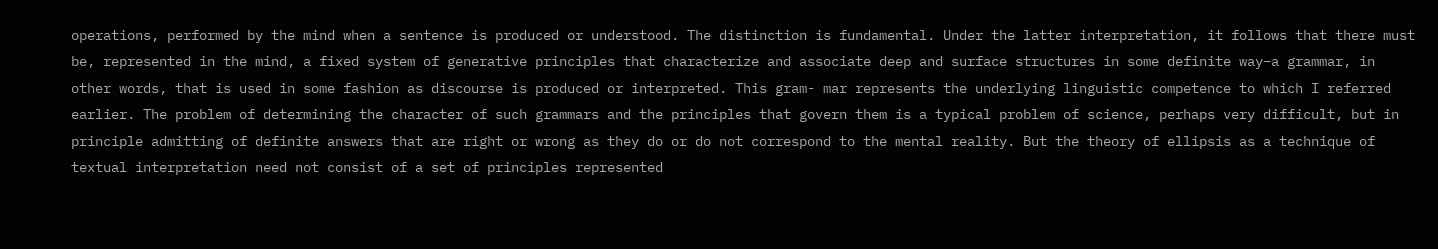operations, performed by the mind when a sentence is produced or understood. The distinction is fundamental. Under the latter interpretation, it follows that there must be, represented in the mind, a fixed system of generative principles that characterize and associate deep and surface structures in some definite way–a grammar, in other words, that is used in some fashion as discourse is produced or interpreted. This gram- mar represents the underlying linguistic competence to which I referred earlier. The problem of determining the character of such grammars and the principles that govern them is a typical problem of science, perhaps very difficult, but in principle admitting of definite answers that are right or wrong as they do or do not correspond to the mental reality. But the theory of ellipsis as a technique of textual interpretation need not consist of a set of principles represented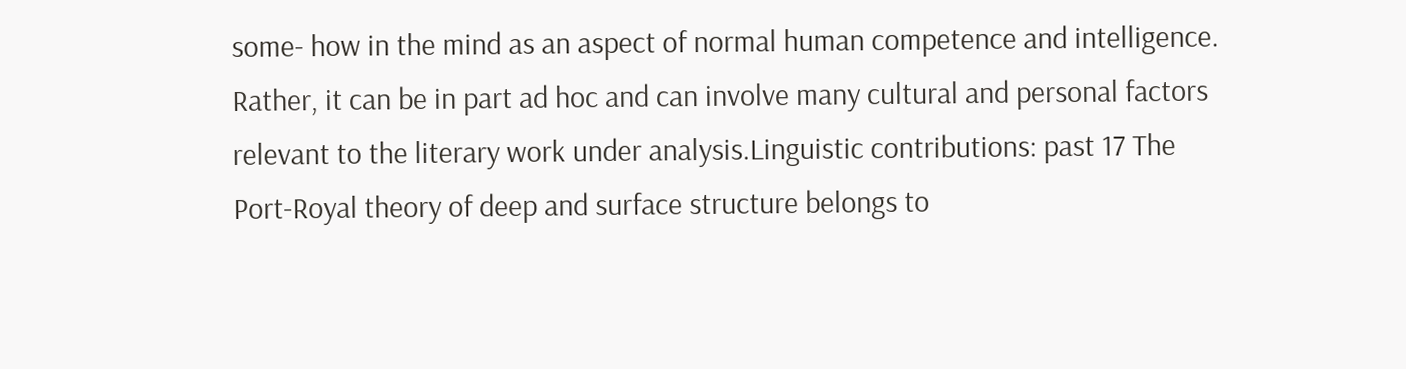some- how in the mind as an aspect of normal human competence and intelligence. Rather, it can be in part ad hoc and can involve many cultural and personal factors relevant to the literary work under analysis.Linguistic contributions: past 17 The Port-Royal theory of deep and surface structure belongs to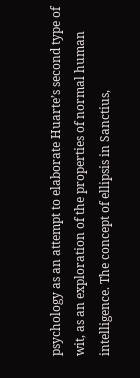psychology as an attempt to elaborate Huarte’s second type of wit, as an exploration of the properties of normal human intelligence. The concept of ellipsis in Sanctius,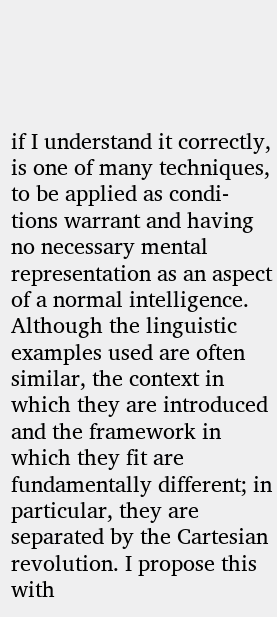if I understand it correctly, is one of many techniques, to be applied as condi- tions warrant and having no necessary mental representation as an aspect of a normal intelligence. Although the linguistic examples used are often similar, the context in which they are introduced and the framework in which they fit are fundamentally different; in particular, they are separated by the Cartesian revolution. I propose this with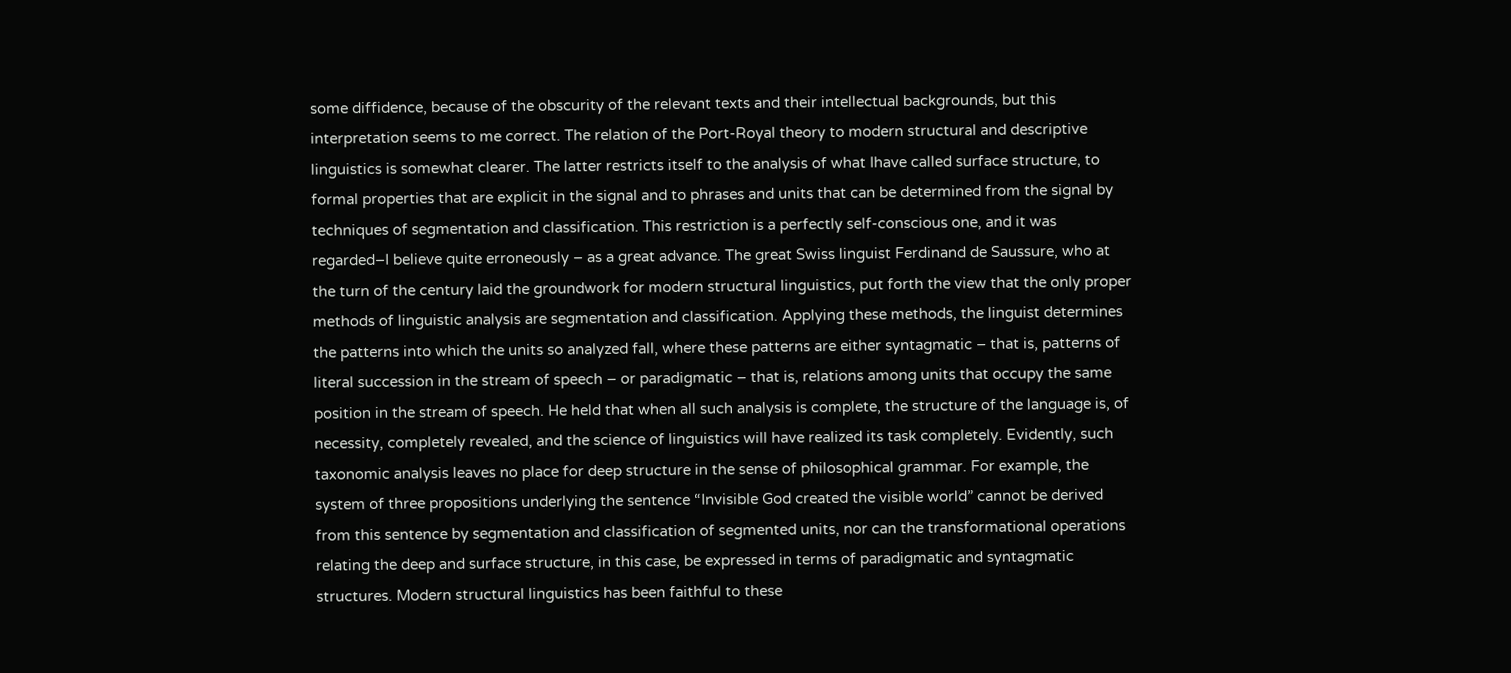some diffidence, because of the obscurity of the relevant texts and their intellectual backgrounds, but this interpretation seems to me correct. The relation of the Port-Royal theory to modern structural and descriptive linguistics is somewhat clearer. The latter restricts itself to the analysis of what Ihave called surface structure, to formal properties that are explicit in the signal and to phrases and units that can be determined from the signal by techniques of segmentation and classification. This restriction is a perfectly self-conscious one, and it was regarded–I believe quite erroneously – as a great advance. The great Swiss linguist Ferdinand de Saussure, who at the turn of the century laid the groundwork for modern structural linguistics, put forth the view that the only proper methods of linguistic analysis are segmentation and classification. Applying these methods, the linguist determines the patterns into which the units so analyzed fall, where these patterns are either syntagmatic – that is, patterns of literal succession in the stream of speech – or paradigmatic – that is, relations among units that occupy the same position in the stream of speech. He held that when all such analysis is complete, the structure of the language is, of necessity, completely revealed, and the science of linguistics will have realized its task completely. Evidently, such taxonomic analysis leaves no place for deep structure in the sense of philosophical grammar. For example, the system of three propositions underlying the sentence “Invisible God created the visible world” cannot be derived from this sentence by segmentation and classification of segmented units, nor can the transformational operations relating the deep and surface structure, in this case, be expressed in terms of paradigmatic and syntagmatic structures. Modern structural linguistics has been faithful to these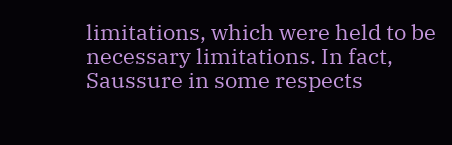limitations, which were held to be necessary limitations. In fact, Saussure in some respects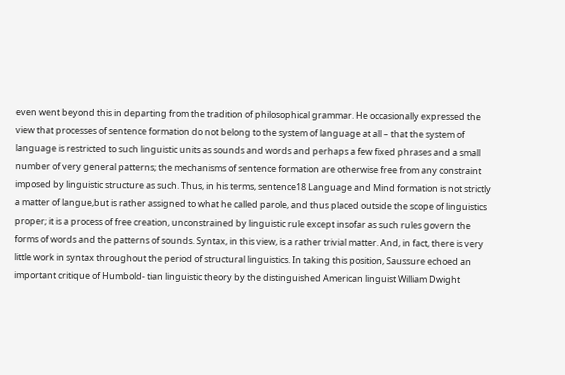even went beyond this in departing from the tradition of philosophical grammar. He occasionally expressed the view that processes of sentence formation do not belong to the system of language at all – that the system of language is restricted to such linguistic units as sounds and words and perhaps a few fixed phrases and a small number of very general patterns; the mechanisms of sentence formation are otherwise free from any constraint imposed by linguistic structure as such. Thus, in his terms, sentence18 Language and Mind formation is not strictly a matter of langue,but is rather assigned to what he called parole, and thus placed outside the scope of linguistics proper; it is a process of free creation, unconstrained by linguistic rule except insofar as such rules govern the forms of words and the patterns of sounds. Syntax, in this view, is a rather trivial matter. And, in fact, there is very little work in syntax throughout the period of structural linguistics. In taking this position, Saussure echoed an important critique of Humbold- tian linguistic theory by the distinguished American linguist William Dwight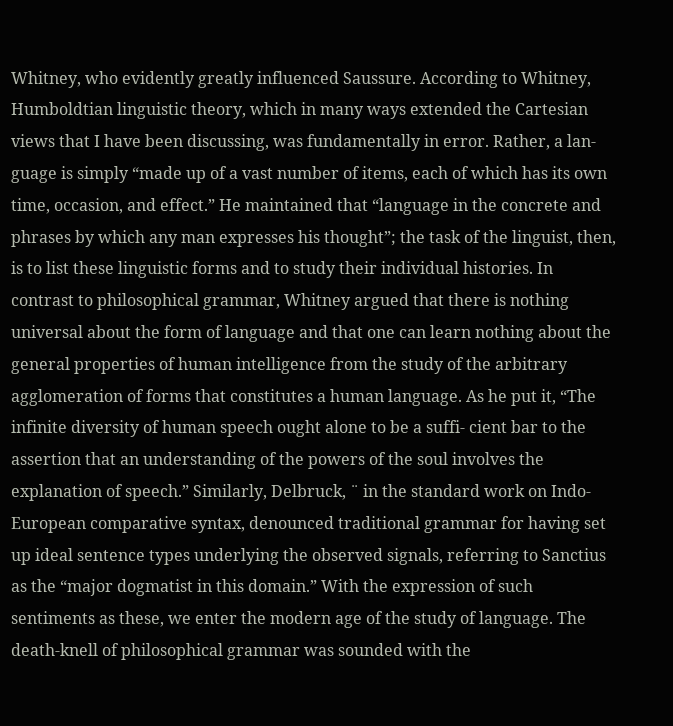Whitney, who evidently greatly influenced Saussure. According to Whitney, Humboldtian linguistic theory, which in many ways extended the Cartesian views that I have been discussing, was fundamentally in error. Rather, a lan- guage is simply “made up of a vast number of items, each of which has its own time, occasion, and effect.” He maintained that “language in the concrete and phrases by which any man expresses his thought”; the task of the linguist, then, is to list these linguistic forms and to study their individual histories. In contrast to philosophical grammar, Whitney argued that there is nothing universal about the form of language and that one can learn nothing about the general properties of human intelligence from the study of the arbitrary agglomeration of forms that constitutes a human language. As he put it, “The infinite diversity of human speech ought alone to be a suffi- cient bar to the assertion that an understanding of the powers of the soul involves the explanation of speech.” Similarly, Delbruck, ¨ in the standard work on Indo- European comparative syntax, denounced traditional grammar for having set up ideal sentence types underlying the observed signals, referring to Sanctius as the “major dogmatist in this domain.” With the expression of such sentiments as these, we enter the modern age of the study of language. The death-knell of philosophical grammar was sounded with the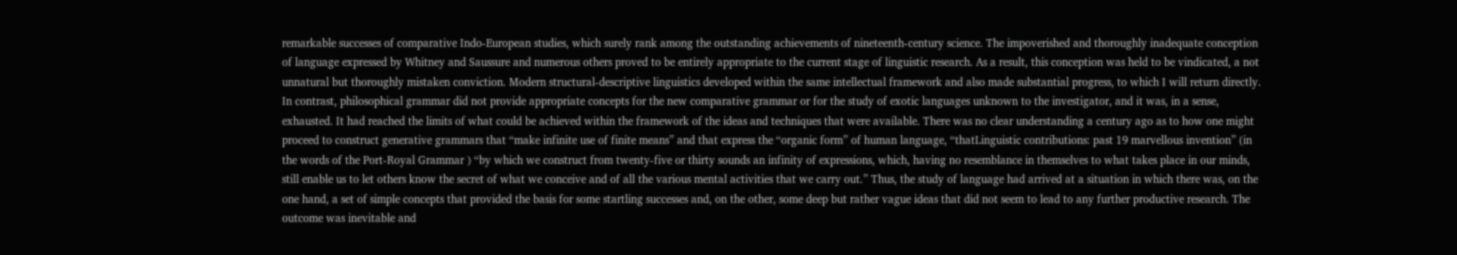remarkable successes of comparative Indo-European studies, which surely rank among the outstanding achievements of nineteenth-century science. The impoverished and thoroughly inadequate conception of language expressed by Whitney and Saussure and numerous others proved to be entirely appropriate to the current stage of linguistic research. As a result, this conception was held to be vindicated, a not unnatural but thoroughly mistaken conviction. Modern structural-descriptive linguistics developed within the same intellectual framework and also made substantial progress, to which I will return directly. In contrast, philosophical grammar did not provide appropriate concepts for the new comparative grammar or for the study of exotic languages unknown to the investigator, and it was, in a sense, exhausted. It had reached the limits of what could be achieved within the framework of the ideas and techniques that were available. There was no clear understanding a century ago as to how one might proceed to construct generative grammars that “make infinite use of finite means” and that express the “organic form” of human language, “thatLinguistic contributions: past 19 marvellous invention” (in the words of the Port-Royal Grammar ) “by which we construct from twenty-five or thirty sounds an infinity of expressions, which, having no resemblance in themselves to what takes place in our minds, still enable us to let others know the secret of what we conceive and of all the various mental activities that we carry out.” Thus, the study of language had arrived at a situation in which there was, on the one hand, a set of simple concepts that provided the basis for some startling successes and, on the other, some deep but rather vague ideas that did not seem to lead to any further productive research. The outcome was inevitable and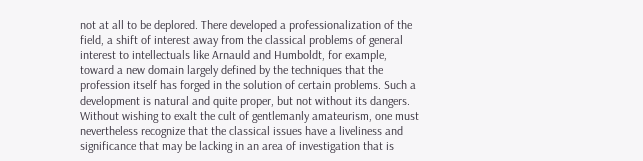not at all to be deplored. There developed a professionalization of the field, a shift of interest away from the classical problems of general interest to intellectuals like Arnauld and Humboldt, for example, toward a new domain largely defined by the techniques that the profession itself has forged in the solution of certain problems. Such a development is natural and quite proper, but not without its dangers. Without wishing to exalt the cult of gentlemanly amateurism, one must nevertheless recognize that the classical issues have a liveliness and significance that may be lacking in an area of investigation that is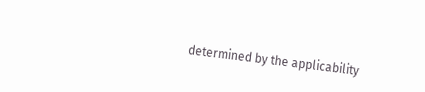determined by the applicability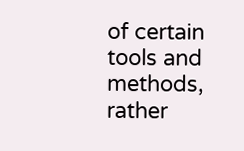of certain tools and methods, rather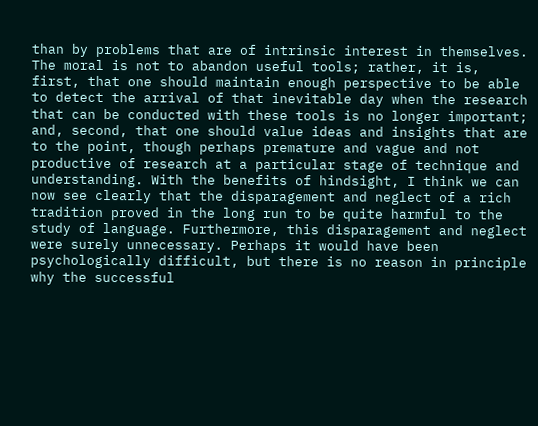than by problems that are of intrinsic interest in themselves. The moral is not to abandon useful tools; rather, it is, first, that one should maintain enough perspective to be able to detect the arrival of that inevitable day when the research that can be conducted with these tools is no longer important; and, second, that one should value ideas and insights that are to the point, though perhaps premature and vague and not productive of research at a particular stage of technique and understanding. With the benefits of hindsight, I think we can now see clearly that the disparagement and neglect of a rich tradition proved in the long run to be quite harmful to the study of language. Furthermore, this disparagement and neglect were surely unnecessary. Perhaps it would have been psychologically difficult, but there is no reason in principle why the successful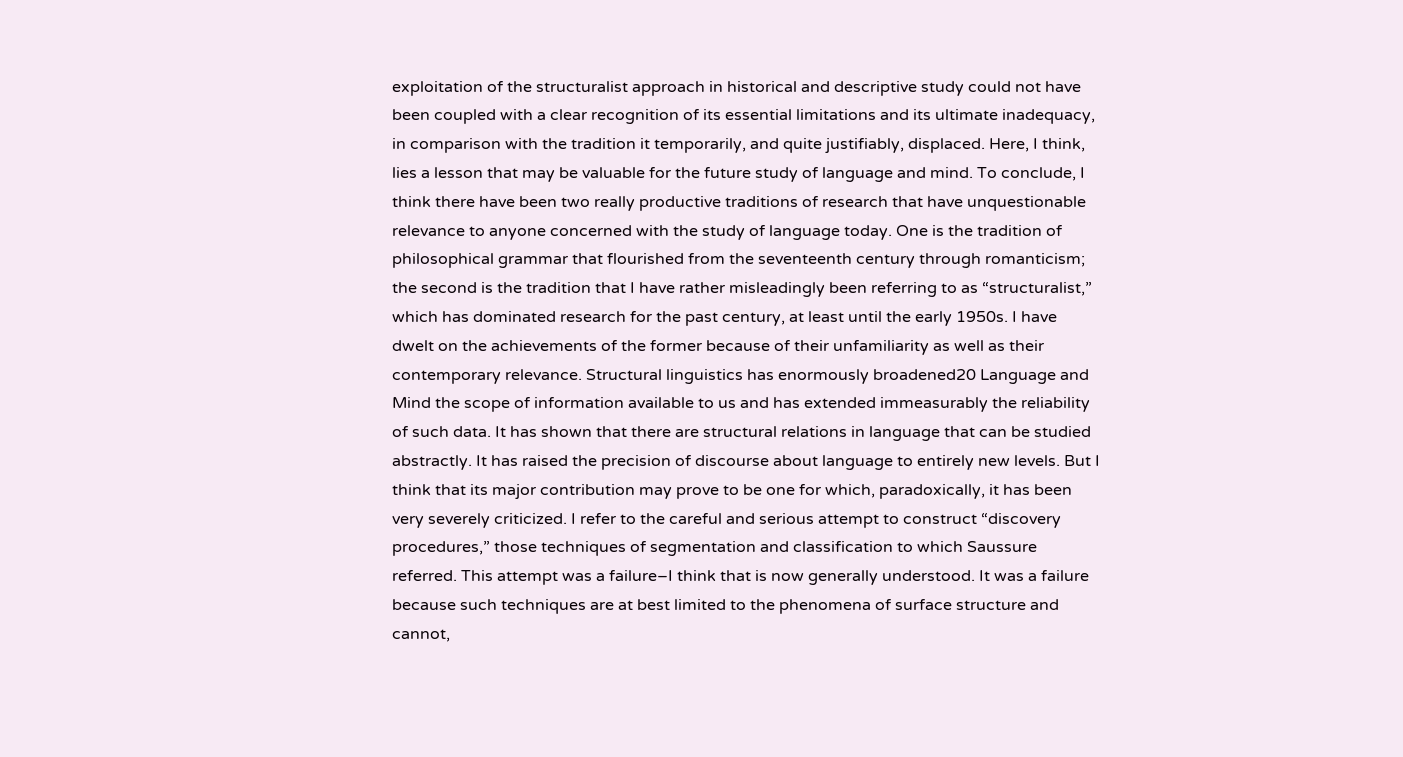exploitation of the structuralist approach in historical and descriptive study could not have been coupled with a clear recognition of its essential limitations and its ultimate inadequacy, in comparison with the tradition it temporarily, and quite justifiably, displaced. Here, I think, lies a lesson that may be valuable for the future study of language and mind. To conclude, I think there have been two really productive traditions of research that have unquestionable relevance to anyone concerned with the study of language today. One is the tradition of philosophical grammar that flourished from the seventeenth century through romanticism; the second is the tradition that I have rather misleadingly been referring to as “structuralist,” which has dominated research for the past century, at least until the early 1950s. I have dwelt on the achievements of the former because of their unfamiliarity as well as their contemporary relevance. Structural linguistics has enormously broadened20 Language and Mind the scope of information available to us and has extended immeasurably the reliability of such data. It has shown that there are structural relations in language that can be studied abstractly. It has raised the precision of discourse about language to entirely new levels. But I think that its major contribution may prove to be one for which, paradoxically, it has been very severely criticized. I refer to the careful and serious attempt to construct “discovery procedures,” those techniques of segmentation and classification to which Saussure referred. This attempt was a failure–I think that is now generally understood. It was a failure because such techniques are at best limited to the phenomena of surface structure and cannot,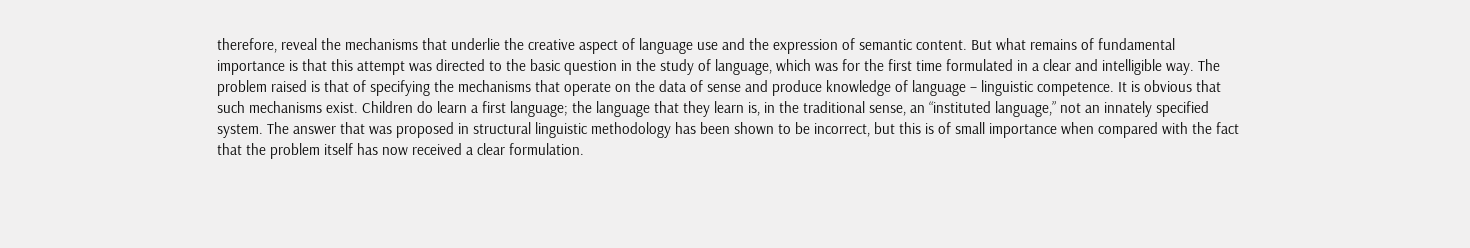therefore, reveal the mechanisms that underlie the creative aspect of language use and the expression of semantic content. But what remains of fundamental importance is that this attempt was directed to the basic question in the study of language, which was for the first time formulated in a clear and intelligible way. The problem raised is that of specifying the mechanisms that operate on the data of sense and produce knowledge of language – linguistic competence. It is obvious that such mechanisms exist. Children do learn a first language; the language that they learn is, in the traditional sense, an “instituted language,” not an innately specified system. The answer that was proposed in structural linguistic methodology has been shown to be incorrect, but this is of small importance when compared with the fact that the problem itself has now received a clear formulation.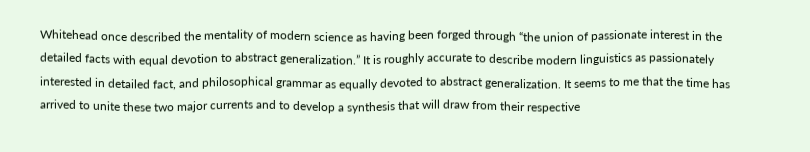Whitehead once described the mentality of modern science as having been forged through “the union of passionate interest in the detailed facts with equal devotion to abstract generalization.” It is roughly accurate to describe modern linguistics as passionately interested in detailed fact, and philosophical grammar as equally devoted to abstract generalization. It seems to me that the time has arrived to unite these two major currents and to develop a synthesis that will draw from their respective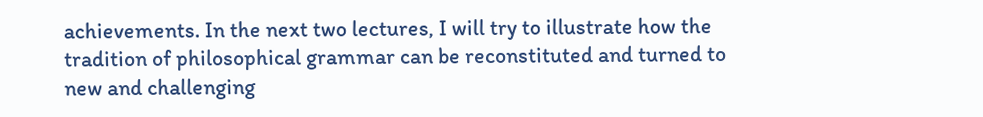achievements. In the next two lectures, I will try to illustrate how the tradition of philosophical grammar can be reconstituted and turned to new and challenging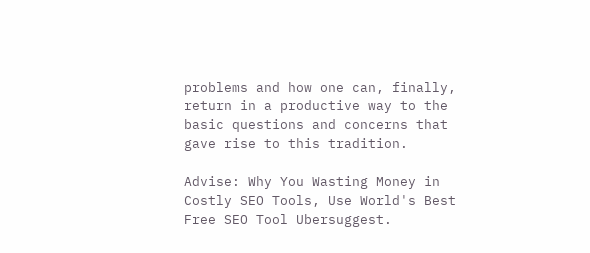problems and how one can, finally, return in a productive way to the basic questions and concerns that gave rise to this tradition.

Advise: Why You Wasting Money in Costly SEO Tools, Use World's Best Free SEO Tool Ubersuggest.